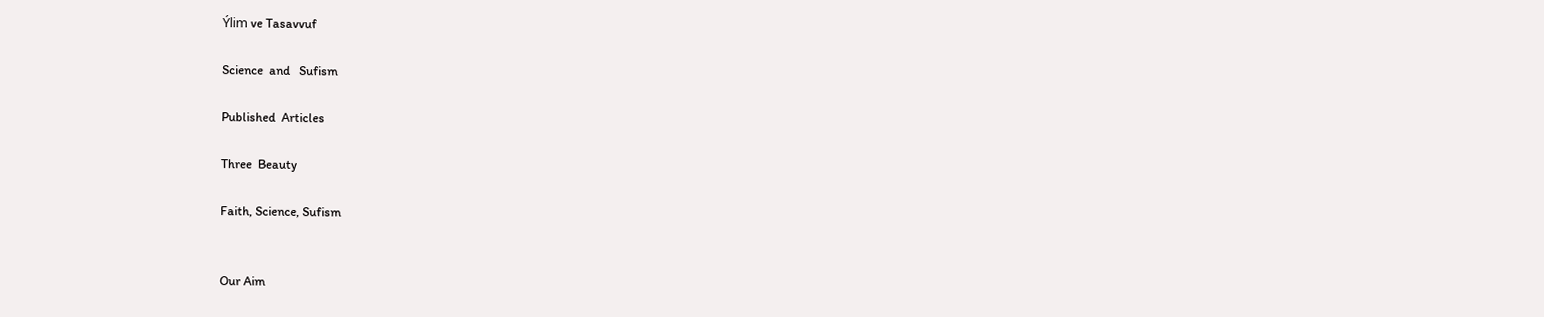Ýlim ve Tasavvuf

Science  and   Sufism

Published  Articles

Three  Beauty

Faith, Science, Sufism


Our Aim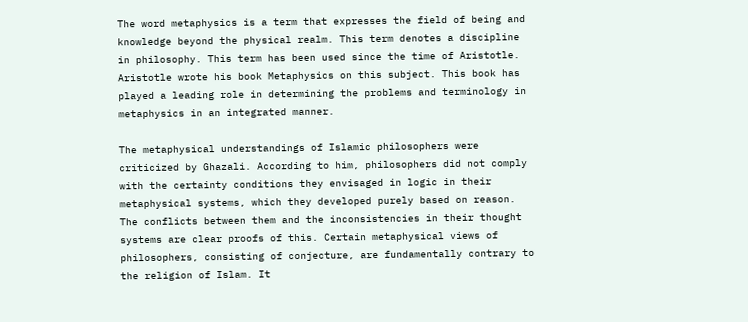The word metaphysics is a term that expresses the field of being and knowledge beyond the physical realm. This term denotes a discipline in philosophy. This term has been used since the time of Aristotle. Aristotle wrote his book Metaphysics on this subject. This book has played a leading role in determining the problems and terminology in metaphysics in an integrated manner.

The metaphysical understandings of Islamic philosophers were criticized by Ghazali. According to him, philosophers did not comply with the certainty conditions they envisaged in logic in their metaphysical systems, which they developed purely based on reason. The conflicts between them and the inconsistencies in their thought systems are clear proofs of this. Certain metaphysical views of philosophers, consisting of conjecture, are fundamentally contrary to the religion of Islam. It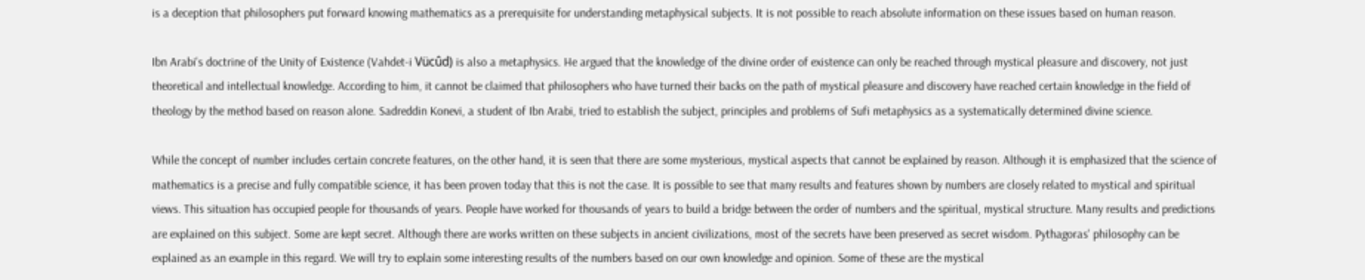is a deception that philosophers put forward knowing mathematics as a prerequisite for understanding metaphysical subjects. It is not possible to reach absolute information on these issues based on human reason.

Ibn Arabi's doctrine of the Unity of Existence (Vahdet-i Vücûd) is also a metaphysics. He argued that the knowledge of the divine order of existence can only be reached through mystical pleasure and discovery, not just theoretical and intellectual knowledge. According to him, it cannot be claimed that philosophers who have turned their backs on the path of mystical pleasure and discovery have reached certain knowledge in the field of theology by the method based on reason alone. Sadreddin Konevi, a student of Ibn Arabi, tried to establish the subject, principles and problems of Sufi metaphysics as a systematically determined divine science.

While the concept of number includes certain concrete features, on the other hand, it is seen that there are some mysterious, mystical aspects that cannot be explained by reason. Although it is emphasized that the science of mathematics is a precise and fully compatible science, it has been proven today that this is not the case. It is possible to see that many results and features shown by numbers are closely related to mystical and spiritual views. This situation has occupied people for thousands of years. People have worked for thousands of years to build a bridge between the order of numbers and the spiritual, mystical structure. Many results and predictions are explained on this subject. Some are kept secret. Although there are works written on these subjects in ancient civilizations, most of the secrets have been preserved as secret wisdom. Pythagoras' philosophy can be explained as an example in this regard. We will try to explain some interesting results of the numbers based on our own knowledge and opinion. Some of these are the mystical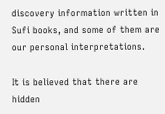discovery information written in Sufi books, and some of them are our personal interpretations.

It is believed that there are hidden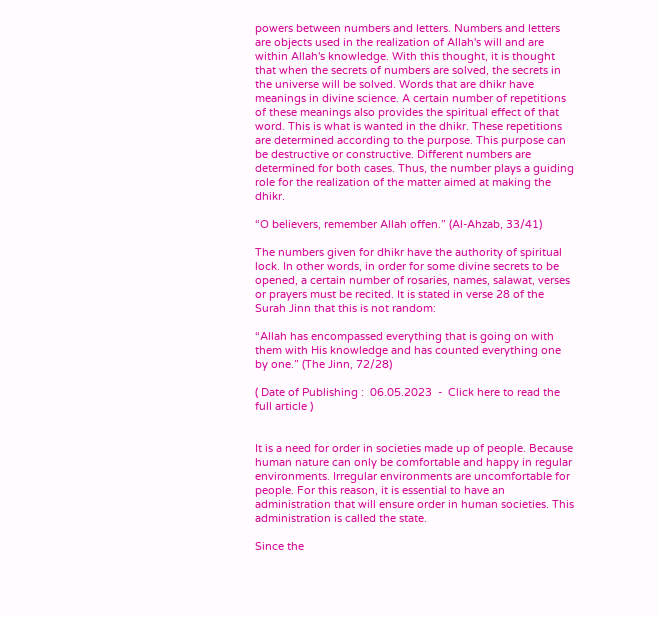powers between numbers and letters. Numbers and letters are objects used in the realization of Allah's will and are within Allah's knowledge. With this thought, it is thought that when the secrets of numbers are solved, the secrets in the universe will be solved. Words that are dhikr have meanings in divine science. A certain number of repetitions of these meanings also provides the spiritual effect of that word. This is what is wanted in the dhikr. These repetitions are determined according to the purpose. This purpose can be destructive or constructive. Different numbers are determined for both cases. Thus, the number plays a guiding role for the realization of the matter aimed at making the dhikr.

“O believers, remember Allah offen.” (Al-Ahzab, 33/41)

The numbers given for dhikr have the authority of spiritual lock. In other words, in order for some divine secrets to be opened, a certain number of rosaries, names, salawat, verses or prayers must be recited. It is stated in verse 28 of the Surah Jinn that this is not random:

“Allah has encompassed everything that is going on with them with His knowledge and has counted everything one by one.” (The Jinn, 72/28)

( Date of Publishing :  06.05.2023  -  Click here to read the full article )


It is a need for order in societies made up of people. Because human nature can only be comfortable and happy in regular environments. Irregular environments are uncomfortable for people. For this reason, it is essential to have an administration that will ensure order in human societies. This administration is called the state.

Since the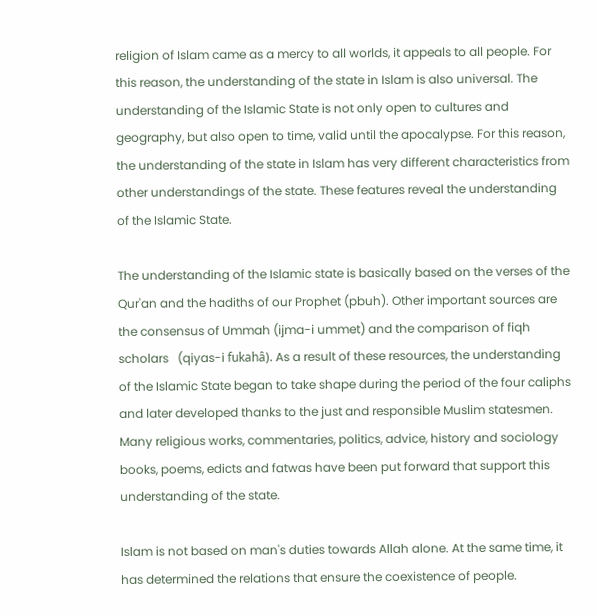religion of Islam came as a mercy to all worlds, it appeals to all people. For this reason, the understanding of the state in Islam is also universal. The understanding of the Islamic State is not only open to cultures and geography, but also open to time, valid until the apocalypse. For this reason, the understanding of the state in Islam has very different characteristics from other understandings of the state. These features reveal the understanding of the Islamic State.

The understanding of the Islamic state is basically based on the verses of the Qur'an and the hadiths of our Prophet (pbuh). Other important sources are the consensus of Ummah (ijma-i ummet) and the comparison of fiqh scholars   (qiyas-i fukahâ). As a result of these resources, the understanding of the Islamic State began to take shape during the period of the four caliphs and later developed thanks to the just and responsible Muslim statesmen. Many religious works, commentaries, politics, advice, history and sociology books, poems, edicts and fatwas have been put forward that support this understanding of the state.

Islam is not based on man's duties towards Allah alone. At the same time, it has determined the relations that ensure the coexistence of people.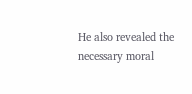He also revealed the necessary moral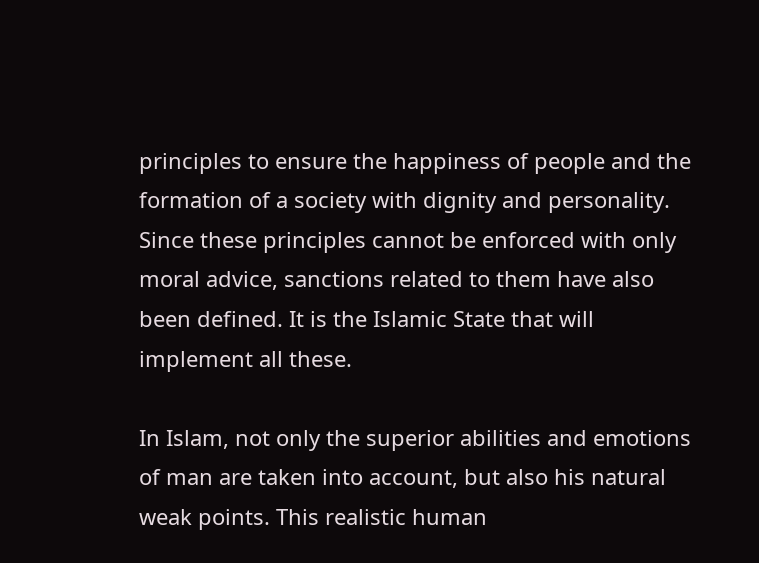principles to ensure the happiness of people and the formation of a society with dignity and personality. Since these principles cannot be enforced with only moral advice, sanctions related to them have also been defined. It is the Islamic State that will implement all these.

In Islam, not only the superior abilities and emotions of man are taken into account, but also his natural weak points. This realistic human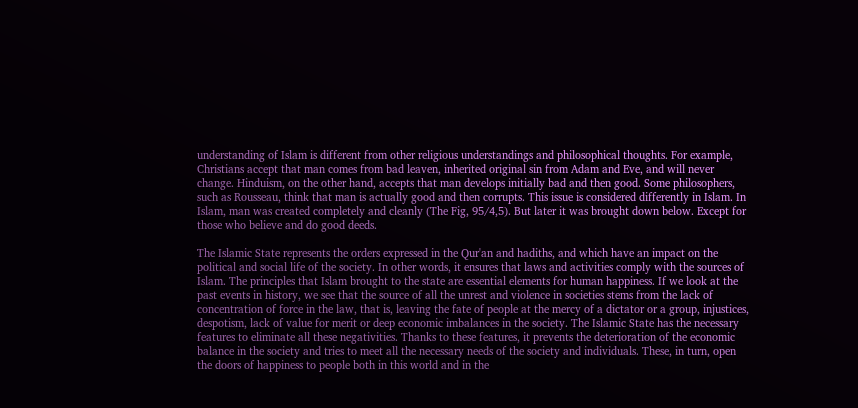understanding of Islam is different from other religious understandings and philosophical thoughts. For example, Christians accept that man comes from bad leaven, inherited original sin from Adam and Eve, and will never change. Hinduism, on the other hand, accepts that man develops initially bad and then good. Some philosophers, such as Rousseau, think that man is actually good and then corrupts. This issue is considered differently in Islam. In Islam, man was created completely and cleanly (The Fig, 95/4,5). But later it was brought down below. Except for those who believe and do good deeds.

The Islamic State represents the orders expressed in the Qur'an and hadiths, and which have an impact on the political and social life of the society. In other words, it ensures that laws and activities comply with the sources of Islam. The principles that Islam brought to the state are essential elements for human happiness. If we look at the past events in history, we see that the source of all the unrest and violence in societies stems from the lack of concentration of force in the law, that is, leaving the fate of people at the mercy of a dictator or a group, injustices, despotism, lack of value for merit or deep economic imbalances in the society. The Islamic State has the necessary features to eliminate all these negativities. Thanks to these features, it prevents the deterioration of the economic balance in the society and tries to meet all the necessary needs of the society and individuals. These, in turn, open the doors of happiness to people both in this world and in the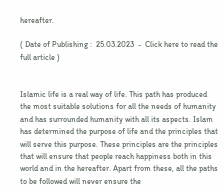hereafter.

( Date of Publishing :  25.03.2023  -  Click here to read the full article )


Islamic life is a real way of life. This path has produced the most suitable solutions for all the needs of humanity and has surrounded humanity with all its aspects. Islam has determined the purpose of life and the principles that will serve this purpose. These principles are the principles that will ensure that people reach happiness both in this world and in the hereafter. Apart from these, all the paths to be followed will never ensure the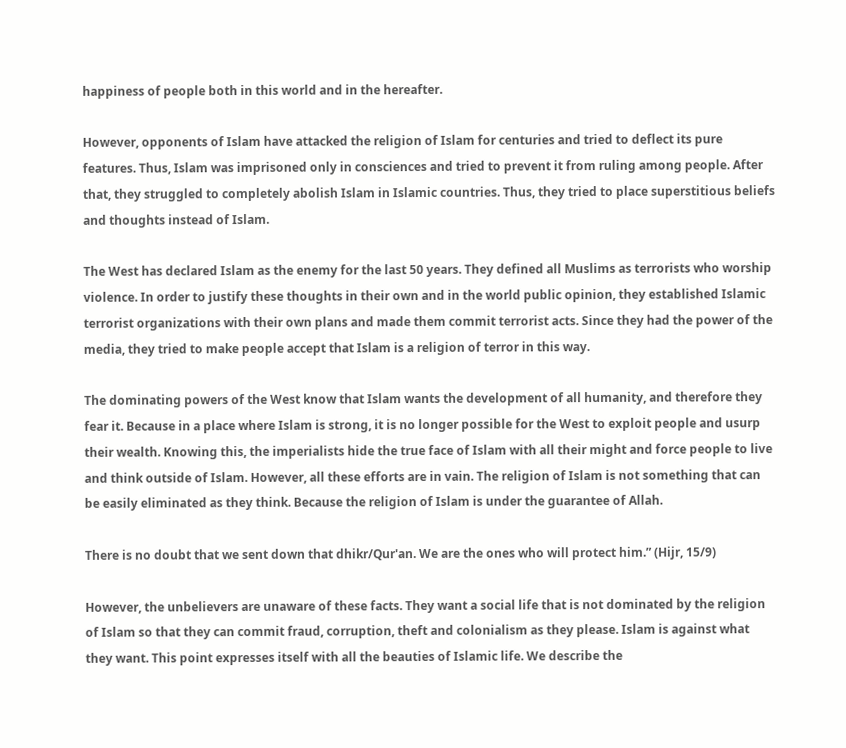happiness of people both in this world and in the hereafter.

However, opponents of Islam have attacked the religion of Islam for centuries and tried to deflect its pure features. Thus, Islam was imprisoned only in consciences and tried to prevent it from ruling among people. After that, they struggled to completely abolish Islam in Islamic countries. Thus, they tried to place superstitious beliefs and thoughts instead of Islam.

The West has declared Islam as the enemy for the last 50 years. They defined all Muslims as terrorists who worship violence. In order to justify these thoughts in their own and in the world public opinion, they established Islamic terrorist organizations with their own plans and made them commit terrorist acts. Since they had the power of the media, they tried to make people accept that Islam is a religion of terror in this way.

The dominating powers of the West know that Islam wants the development of all humanity, and therefore they fear it. Because in a place where Islam is strong, it is no longer possible for the West to exploit people and usurp their wealth. Knowing this, the imperialists hide the true face of Islam with all their might and force people to live and think outside of Islam. However, all these efforts are in vain. The religion of Islam is not something that can be easily eliminated as they think. Because the religion of Islam is under the guarantee of Allah.

There is no doubt that we sent down that dhikr/Qur'an. We are the ones who will protect him.” (Hijr, 15/9)

However, the unbelievers are unaware of these facts. They want a social life that is not dominated by the religion of Islam so that they can commit fraud, corruption, theft and colonialism as they please. Islam is against what they want. This point expresses itself with all the beauties of Islamic life. We describe the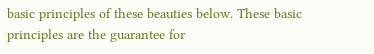basic principles of these beauties below. These basic principles are the guarantee for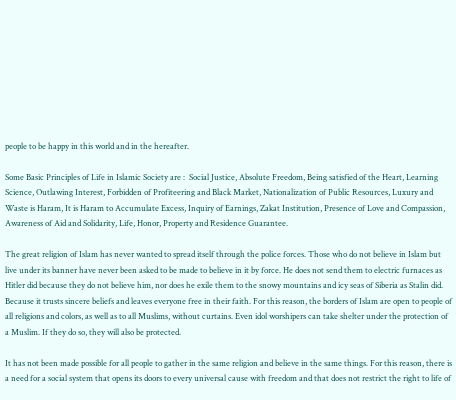people to be happy in this world and in the hereafter.

Some Basic Principles of Life in Islamic Society are :  Social Justice, Absolute Freedom, Being satisfied of the Heart, Learning Science, Outlawing Interest, Forbidden of Profiteering and Black Market, Nationalization of Public Resources, Luxury and Waste is Haram, It is Haram to Accumulate Excess, Inquiry of Earnings, Zakat Institution, Presence of Love and Compassion, Awareness of Aid and Solidarity, Life, Honor, Property and Residence Guarantee.

The great religion of Islam has never wanted to spread itself through the police forces. Those who do not believe in Islam but live under its banner have never been asked to be made to believe in it by force. He does not send them to electric furnaces as Hitler did because they do not believe him, nor does he exile them to the snowy mountains and icy seas of Siberia as Stalin did. Because it trusts sincere beliefs and leaves everyone free in their faith. For this reason, the borders of Islam are open to people of all religions and colors, as well as to all Muslims, without curtains. Even idol worshipers can take shelter under the protection of a Muslim. If they do so, they will also be protected.

It has not been made possible for all people to gather in the same religion and believe in the same things. For this reason, there is a need for a social system that opens its doors to every universal cause with freedom and that does not restrict the right to life of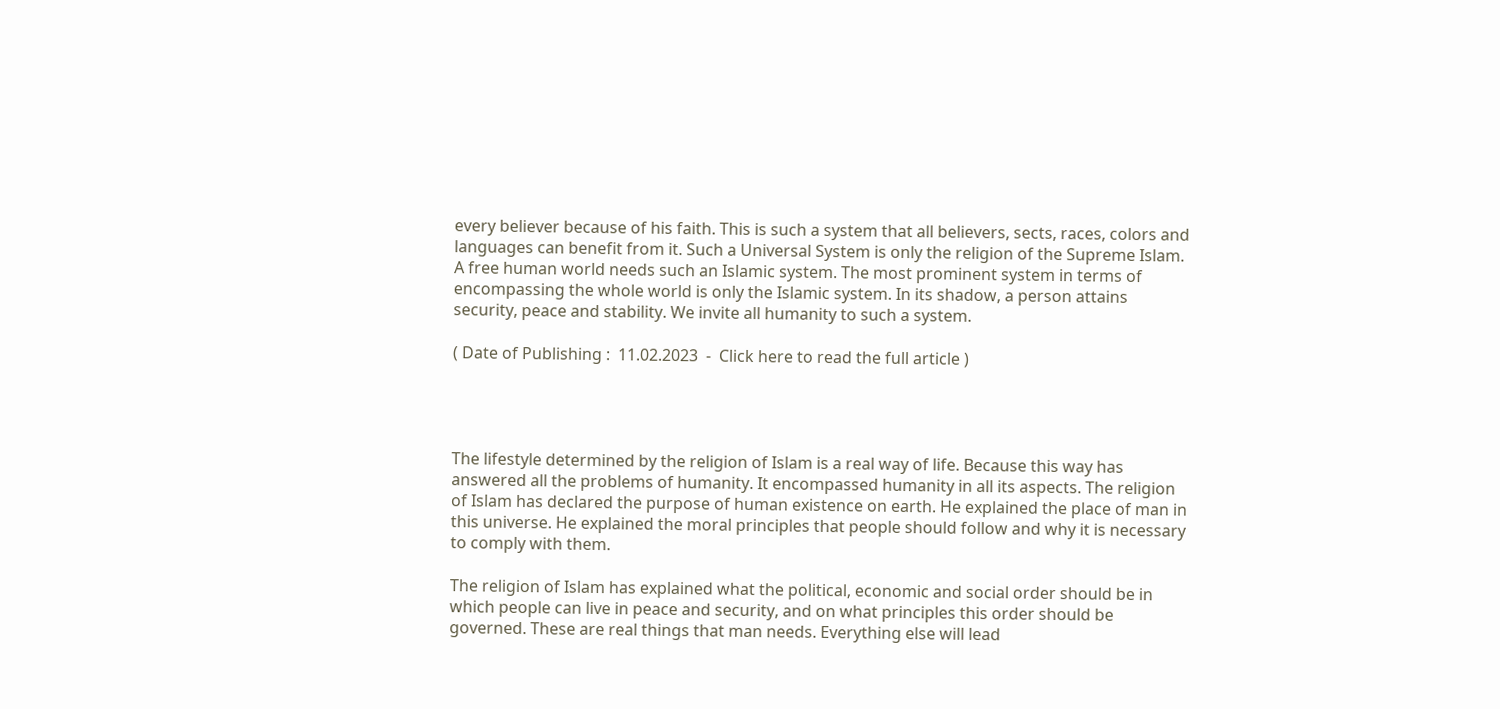every believer because of his faith. This is such a system that all believers, sects, races, colors and languages can benefit from it. Such a Universal System is only the religion of the Supreme Islam. A free human world needs such an Islamic system. The most prominent system in terms of encompassing the whole world is only the Islamic system. In its shadow, a person attains security, peace and stability. We invite all humanity to such a system.

( Date of Publishing :  11.02.2023  -  Click here to read the full article )




The lifestyle determined by the religion of Islam is a real way of life. Because this way has answered all the problems of humanity. It encompassed humanity in all its aspects. The religion of Islam has declared the purpose of human existence on earth. He explained the place of man in this universe. He explained the moral principles that people should follow and why it is necessary to comply with them.

The religion of Islam has explained what the political, economic and social order should be in which people can live in peace and security, and on what principles this order should be governed. These are real things that man needs. Everything else will lead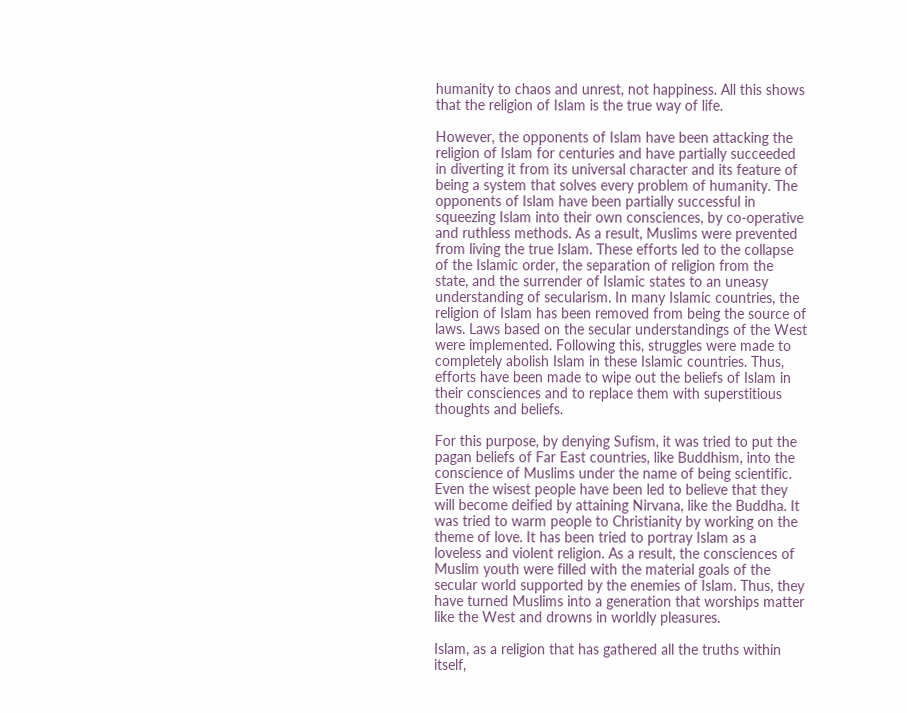humanity to chaos and unrest, not happiness. All this shows that the religion of Islam is the true way of life.

However, the opponents of Islam have been attacking the religion of Islam for centuries and have partially succeeded in diverting it from its universal character and its feature of being a system that solves every problem of humanity. The opponents of Islam have been partially successful in squeezing Islam into their own consciences, by co-operative and ruthless methods. As a result, Muslims were prevented from living the true Islam. These efforts led to the collapse of the Islamic order, the separation of religion from the state, and the surrender of Islamic states to an uneasy understanding of secularism. In many Islamic countries, the religion of Islam has been removed from being the source of laws. Laws based on the secular understandings of the West were implemented. Following this, struggles were made to completely abolish Islam in these Islamic countries. Thus, efforts have been made to wipe out the beliefs of Islam in their consciences and to replace them with superstitious thoughts and beliefs.

For this purpose, by denying Sufism, it was tried to put the pagan beliefs of Far East countries, like Buddhism, into the conscience of Muslims under the name of being scientific. Even the wisest people have been led to believe that they will become deified by attaining Nirvana, like the Buddha. It was tried to warm people to Christianity by working on the theme of love. It has been tried to portray Islam as a loveless and violent religion. As a result, the consciences of Muslim youth were filled with the material goals of the secular world supported by the enemies of Islam. Thus, they have turned Muslims into a generation that worships matter like the West and drowns in worldly pleasures.

Islam, as a religion that has gathered all the truths within itself,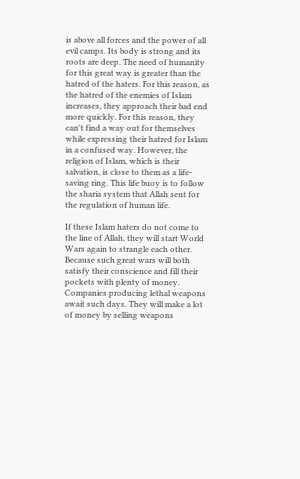is above all forces and the power of all evil camps. Its body is strong and its roots are deep. The need of humanity for this great way is greater than the hatred of the haters. For this reason, as the hatred of the enemies of Islam increases, they approach their bad end more quickly. For this reason, they can't find a way out for themselves while expressing their hatred for Islam in a confused way. However, the religion of Islam, which is their salvation, is close to them as a life-saving ring. This life buoy is to follow the sharia system that Allah sent for the regulation of human life.

If these Islam haters do not come to the line of Allah, they will start World Wars again to strangle each other. Because such great wars will both satisfy their conscience and fill their pockets with plenty of money. Companies producing lethal weapons await such days. They will make a lot of money by selling weapons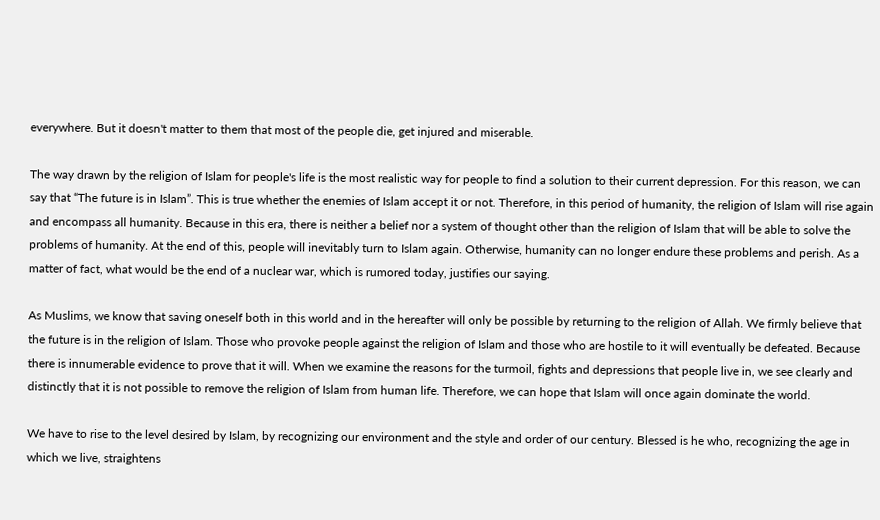everywhere. But it doesn't matter to them that most of the people die, get injured and miserable.

The way drawn by the religion of Islam for people's life is the most realistic way for people to find a solution to their current depression. For this reason, we can say that “The future is in Islam”. This is true whether the enemies of Islam accept it or not. Therefore, in this period of humanity, the religion of Islam will rise again and encompass all humanity. Because in this era, there is neither a belief nor a system of thought other than the religion of Islam that will be able to solve the problems of humanity. At the end of this, people will inevitably turn to Islam again. Otherwise, humanity can no longer endure these problems and perish. As a matter of fact, what would be the end of a nuclear war, which is rumored today, justifies our saying.

As Muslims, we know that saving oneself both in this world and in the hereafter will only be possible by returning to the religion of Allah. We firmly believe that the future is in the religion of Islam. Those who provoke people against the religion of Islam and those who are hostile to it will eventually be defeated. Because there is innumerable evidence to prove that it will. When we examine the reasons for the turmoil, fights and depressions that people live in, we see clearly and distinctly that it is not possible to remove the religion of Islam from human life. Therefore, we can hope that Islam will once again dominate the world.

We have to rise to the level desired by Islam, by recognizing our environment and the style and order of our century. Blessed is he who, recognizing the age in which we live, straightens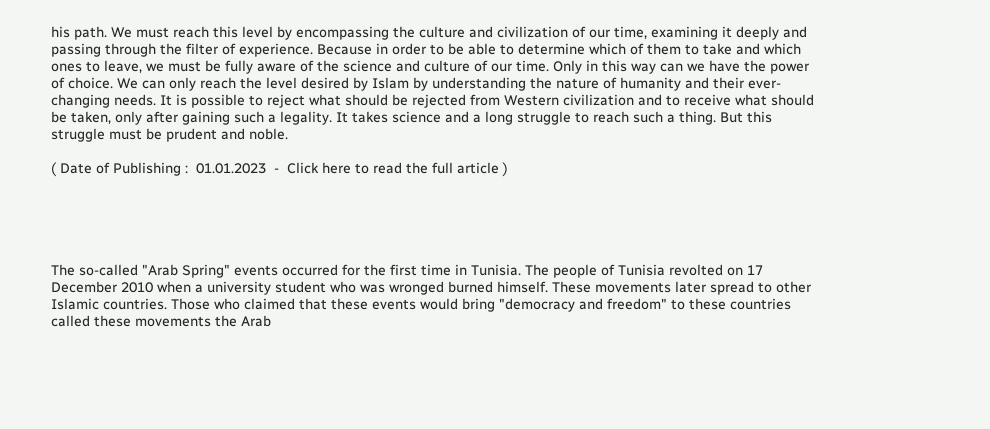his path. We must reach this level by encompassing the culture and civilization of our time, examining it deeply and passing through the filter of experience. Because in order to be able to determine which of them to take and which ones to leave, we must be fully aware of the science and culture of our time. Only in this way can we have the power of choice. We can only reach the level desired by Islam by understanding the nature of humanity and their ever-changing needs. It is possible to reject what should be rejected from Western civilization and to receive what should be taken, only after gaining such a legality. It takes science and a long struggle to reach such a thing. But this struggle must be prudent and noble.

( Date of Publishing :  01.01.2023  -  Click here to read the full article )





The so-called "Arab Spring" events occurred for the first time in Tunisia. The people of Tunisia revolted on 17 December 2010 when a university student who was wronged burned himself. These movements later spread to other Islamic countries. Those who claimed that these events would bring "democracy and freedom" to these countries called these movements the Arab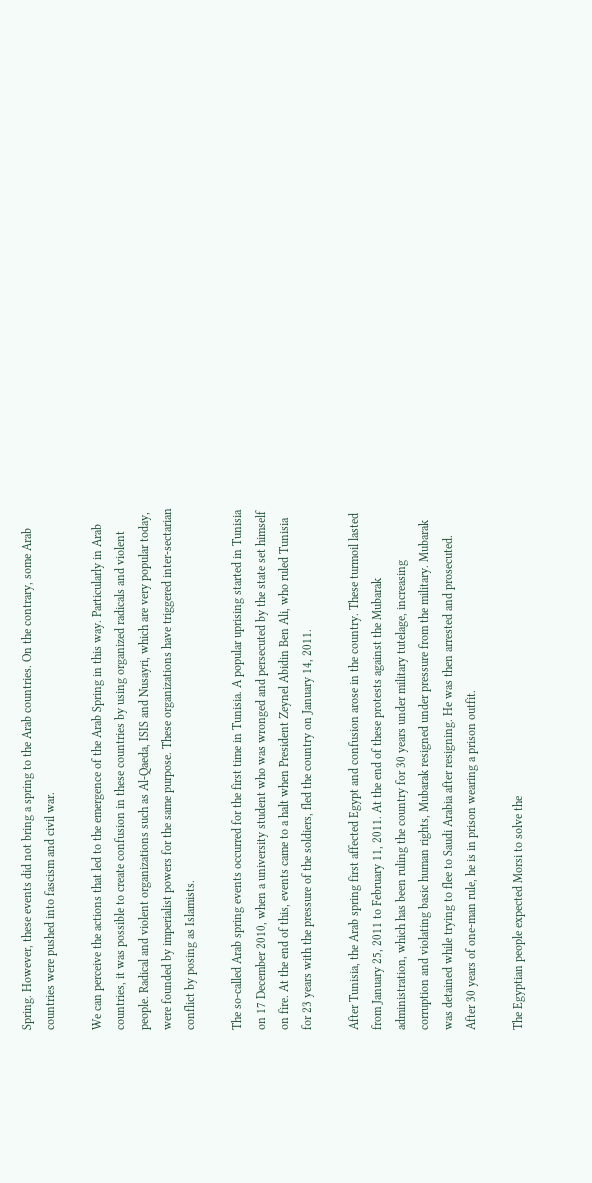Spring. However, these events did not bring a spring to the Arab countries. On the contrary, some Arab countries were pushed into fascism and civil war.

We can perceive the actions that led to the emergence of the Arab Spring in this way. Particularly in Arab countries, it was possible to create confusion in these countries by using organized radicals and violent people. Radical and violent organizations such as Al-Qaeda, ISIS and Nusayri, which are very popular today, were founded by imperialist powers for the same purpose. These organizations have triggered inter-sectarian conflict by posing as Islamists.

The so-called Arab spring events occurred for the first time in Tunisia. A popular uprising started in Tunisia on 17 December 2010, when a university student who was wronged and persecuted by the state set himself on fire. At the end of this, events came to a halt when President Zeynel Abidin Ben Ali, who ruled Tunisia for 23 years with the pressure of the soldiers, fled the country on January 14, 2011.

After Tunisia, the Arab spring first affected Egypt and confusion arose in the country. These turmoil lasted from January 25, 2011 to February 11, 2011. At the end of these protests against the Mubarak administration, which has been ruling the country for 30 years under military tutelage, increasing corruption and violating basic human rights, Mubarak resigned under pressure from the military. Mubarak was detained while trying to flee to Saudi Arabia after resigning. He was then arrested and prosecuted. After 30 years of one-man rule, he is in prison wearing a prison outfit.

The Egyptian people expected Morsi to solve the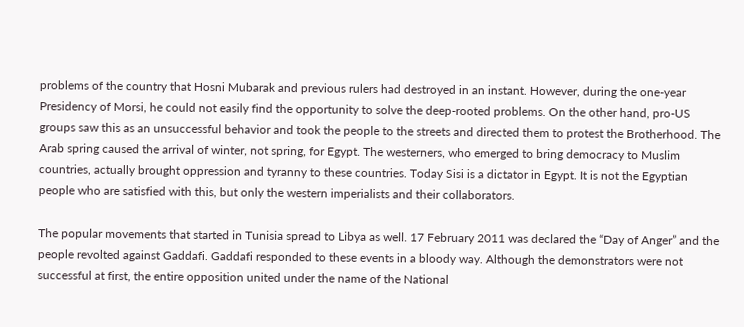problems of the country that Hosni Mubarak and previous rulers had destroyed in an instant. However, during the one-year Presidency of Morsi, he could not easily find the opportunity to solve the deep-rooted problems. On the other hand, pro-US groups saw this as an unsuccessful behavior and took the people to the streets and directed them to protest the Brotherhood. The Arab spring caused the arrival of winter, not spring, for Egypt. The westerners, who emerged to bring democracy to Muslim countries, actually brought oppression and tyranny to these countries. Today Sisi is a dictator in Egypt. It is not the Egyptian people who are satisfied with this, but only the western imperialists and their collaborators.

The popular movements that started in Tunisia spread to Libya as well. 17 February 2011 was declared the “Day of Anger” and the people revolted against Gaddafi. Gaddafi responded to these events in a bloody way. Although the demonstrators were not successful at first, the entire opposition united under the name of the National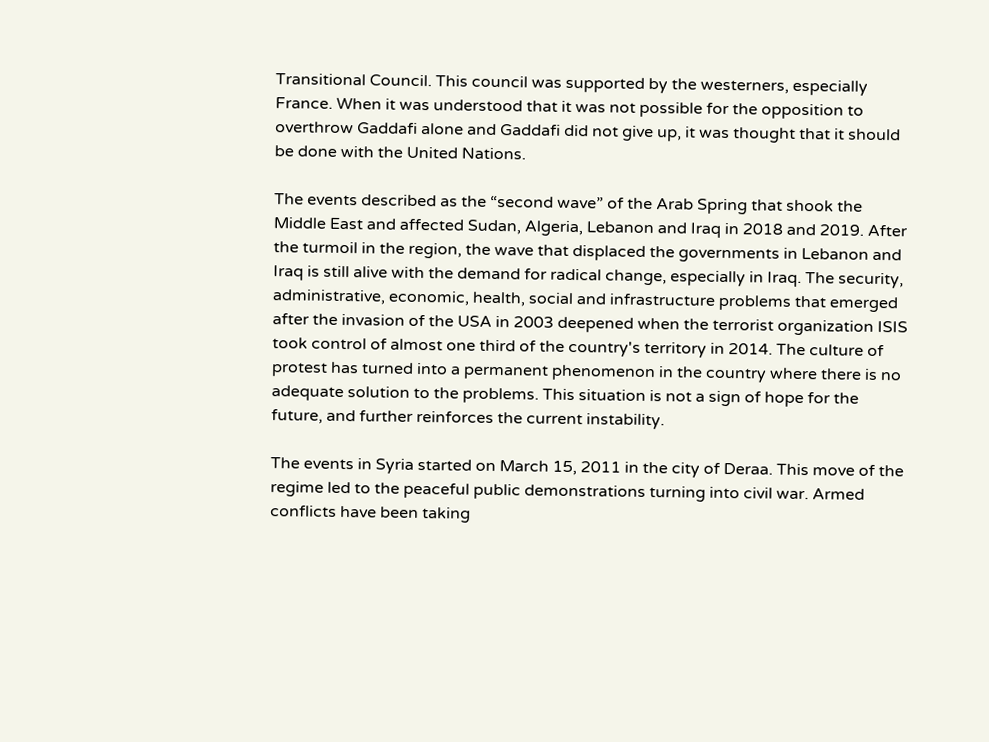Transitional Council. This council was supported by the westerners, especially France. When it was understood that it was not possible for the opposition to overthrow Gaddafi alone and Gaddafi did not give up, it was thought that it should be done with the United Nations.

The events described as the “second wave” of the Arab Spring that shook the Middle East and affected Sudan, Algeria, Lebanon and Iraq in 2018 and 2019. After the turmoil in the region, the wave that displaced the governments in Lebanon and Iraq is still alive with the demand for radical change, especially in Iraq. The security, administrative, economic, health, social and infrastructure problems that emerged after the invasion of the USA in 2003 deepened when the terrorist organization ISIS took control of almost one third of the country's territory in 2014. The culture of protest has turned into a permanent phenomenon in the country where there is no adequate solution to the problems. This situation is not a sign of hope for the future, and further reinforces the current instability.

The events in Syria started on March 15, 2011 in the city of Deraa. This move of the regime led to the peaceful public demonstrations turning into civil war. Armed conflicts have been taking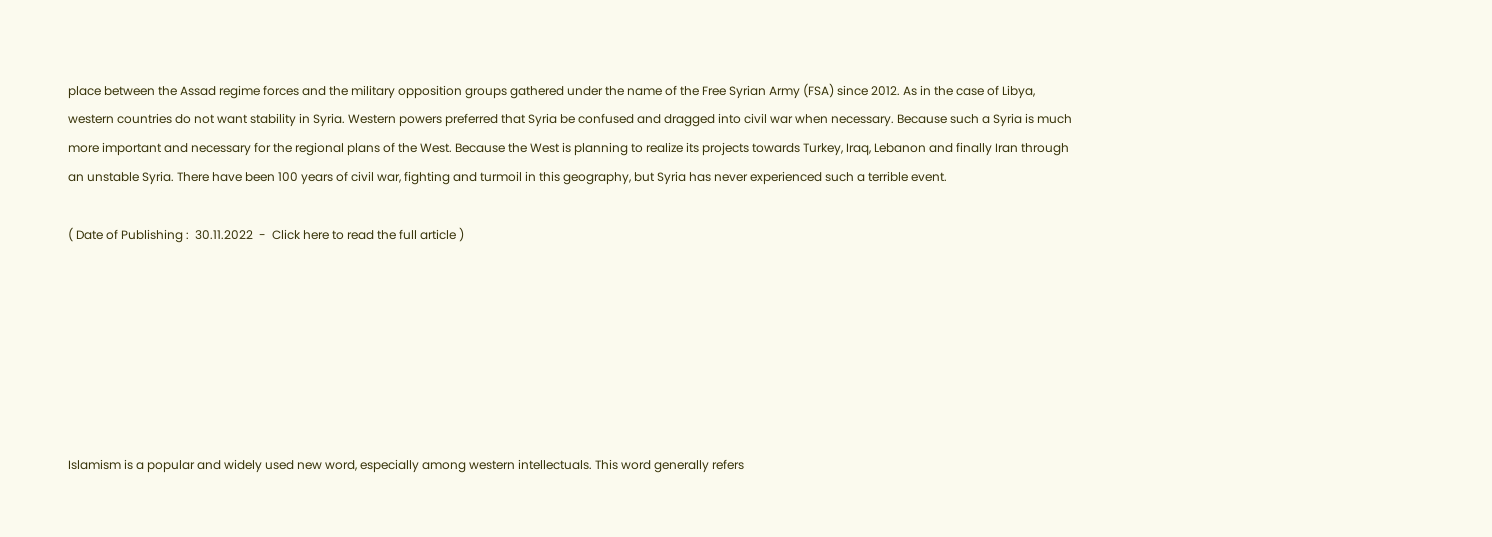place between the Assad regime forces and the military opposition groups gathered under the name of the Free Syrian Army (FSA) since 2012. As in the case of Libya, western countries do not want stability in Syria. Western powers preferred that Syria be confused and dragged into civil war when necessary. Because such a Syria is much more important and necessary for the regional plans of the West. Because the West is planning to realize its projects towards Turkey, Iraq, Lebanon and finally Iran through an unstable Syria. There have been 100 years of civil war, fighting and turmoil in this geography, but Syria has never experienced such a terrible event.

( Date of Publishing :  30.11.2022  -  Click here to read the full article )







Islamism is a popular and widely used new word, especially among western intellectuals. This word generally refers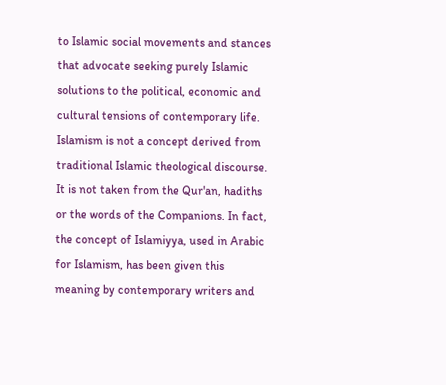to Islamic social movements and stances that advocate seeking purely Islamic solutions to the political, economic and cultural tensions of contemporary life. Islamism is not a concept derived from traditional Islamic theological discourse. It is not taken from the Qur'an, hadiths or the words of the Companions. In fact, the concept of Islamiyya, used in Arabic for Islamism, has been given this meaning by contemporary writers and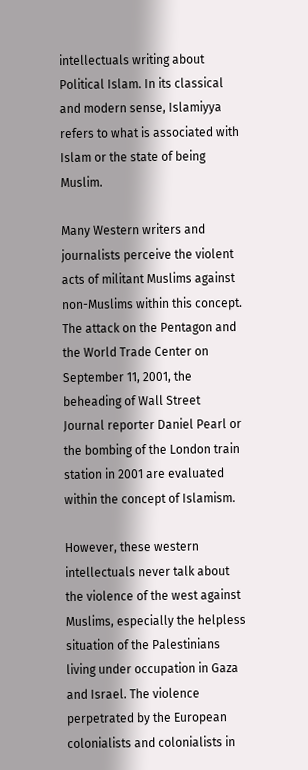intellectuals writing about Political Islam. In its classical and modern sense, Islamiyya refers to what is associated with Islam or the state of being Muslim.

Many Western writers and journalists perceive the violent acts of militant Muslims against non-Muslims within this concept. The attack on the Pentagon and the World Trade Center on September 11, 2001, the beheading of Wall Street Journal reporter Daniel Pearl or the bombing of the London train station in 2001 are evaluated within the concept of Islamism.

However, these western intellectuals never talk about the violence of the west against Muslims, especially the helpless situation of the Palestinians living under occupation in Gaza and Israel. The violence perpetrated by the European colonialists and colonialists in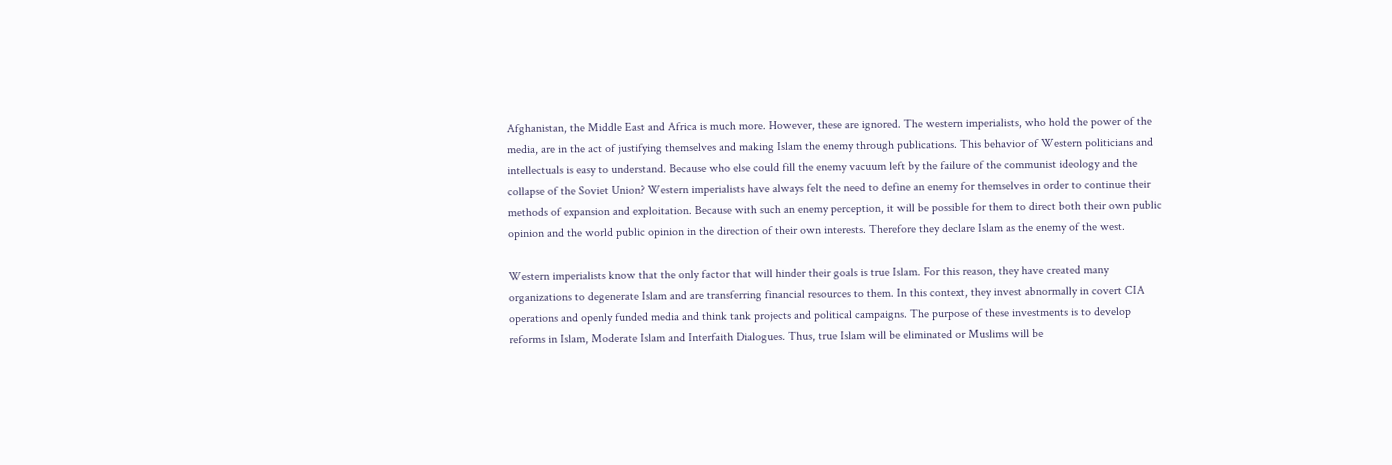Afghanistan, the Middle East and Africa is much more. However, these are ignored. The western imperialists, who hold the power of the media, are in the act of justifying themselves and making Islam the enemy through publications. This behavior of Western politicians and intellectuals is easy to understand. Because who else could fill the enemy vacuum left by the failure of the communist ideology and the collapse of the Soviet Union? Western imperialists have always felt the need to define an enemy for themselves in order to continue their methods of expansion and exploitation. Because with such an enemy perception, it will be possible for them to direct both their own public opinion and the world public opinion in the direction of their own interests. Therefore they declare Islam as the enemy of the west.

Western imperialists know that the only factor that will hinder their goals is true Islam. For this reason, they have created many organizations to degenerate Islam and are transferring financial resources to them. In this context, they invest abnormally in covert CIA operations and openly funded media and think tank projects and political campaigns. The purpose of these investments is to develop reforms in Islam, Moderate Islam and Interfaith Dialogues. Thus, true Islam will be eliminated or Muslims will be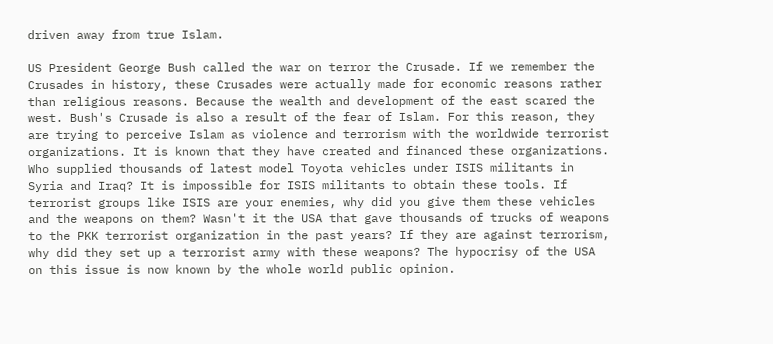driven away from true Islam.

US President George Bush called the war on terror the Crusade. If we remember the Crusades in history, these Crusades were actually made for economic reasons rather than religious reasons. Because the wealth and development of the east scared the west. Bush's Crusade is also a result of the fear of Islam. For this reason, they are trying to perceive Islam as violence and terrorism with the worldwide terrorist organizations. It is known that they have created and financed these organizations. Who supplied thousands of latest model Toyota vehicles under ISIS militants in Syria and Iraq? It is impossible for ISIS militants to obtain these tools. If terrorist groups like ISIS are your enemies, why did you give them these vehicles and the weapons on them? Wasn't it the USA that gave thousands of trucks of weapons to the PKK terrorist organization in the past years? If they are against terrorism, why did they set up a terrorist army with these weapons? The hypocrisy of the USA on this issue is now known by the whole world public opinion.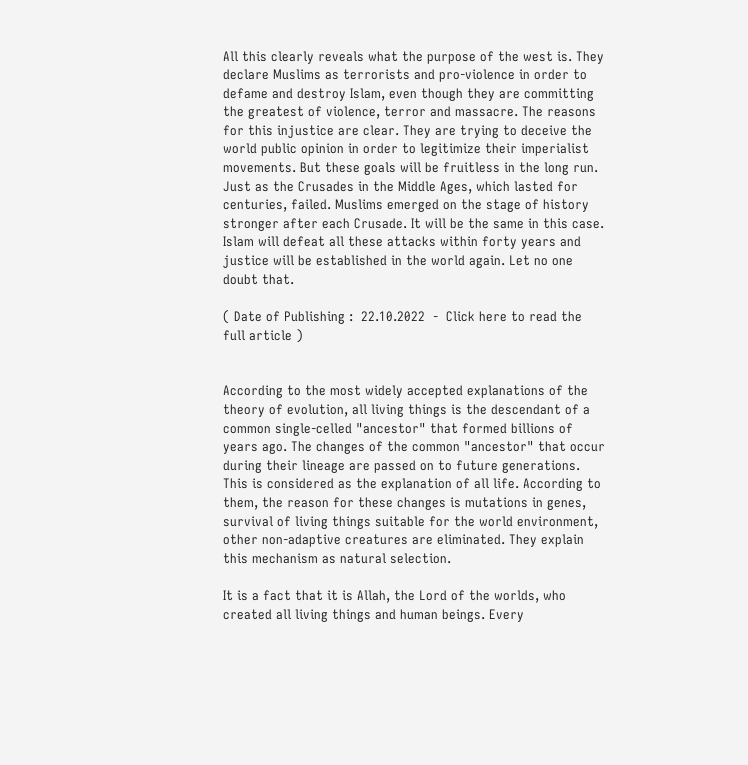All this clearly reveals what the purpose of the west is. They declare Muslims as terrorists and pro-violence in order to defame and destroy Islam, even though they are committing the greatest of violence, terror and massacre. The reasons for this injustice are clear. They are trying to deceive the world public opinion in order to legitimize their imperialist movements. But these goals will be fruitless in the long run. Just as the Crusades in the Middle Ages, which lasted for centuries, failed. Muslims emerged on the stage of history stronger after each Crusade. It will be the same in this case. Islam will defeat all these attacks within forty years and justice will be established in the world again. Let no one doubt that.

( Date of Publishing :  22.10.2022  -  Click here to read the full article )


According to the most widely accepted explanations of the theory of evolution, all living things is the descendant of a common single-celled "ancestor" that formed billions of years ago. The changes of the common "ancestor" that occur during their lineage are passed on to future generations. This is considered as the explanation of all life. According to them, the reason for these changes is mutations in genes, survival of living things suitable for the world environment, other non-adaptive creatures are eliminated. They explain this mechanism as natural selection.

It is a fact that it is Allah, the Lord of the worlds, who created all living things and human beings. Every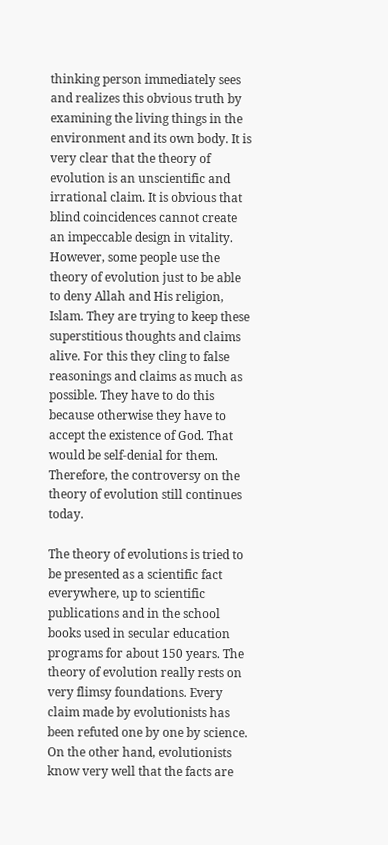thinking person immediately sees and realizes this obvious truth by examining the living things in the environment and its own body. It is very clear that the theory of evolution is an unscientific and irrational claim. It is obvious that blind coincidences cannot create an impeccable design in vitality. However, some people use the theory of evolution just to be able to deny Allah and His religion, Islam. They are trying to keep these superstitious thoughts and claims alive. For this they cling to false reasonings and claims as much as possible. They have to do this because otherwise they have to accept the existence of God. That would be self-denial for them. Therefore, the controversy on the theory of evolution still continues today.

The theory of evolutions is tried to be presented as a scientific fact everywhere, up to scientific publications and in the school books used in secular education programs for about 150 years. The theory of evolution really rests on very flimsy foundations. Every claim made by evolutionists has been refuted one by one by science. On the other hand, evolutionists know very well that the facts are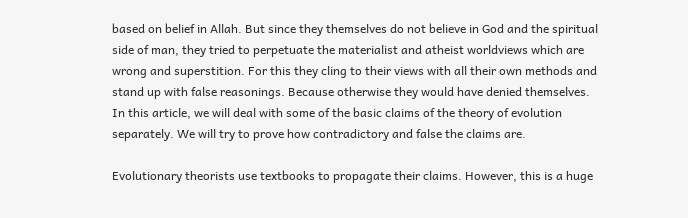based on belief in Allah. But since they themselves do not believe in God and the spiritual side of man, they tried to perpetuate the materialist and atheist worldviews which are wrong and superstition. For this they cling to their views with all their own methods and stand up with false reasonings. Because otherwise they would have denied themselves. In this article, we will deal with some of the basic claims of the theory of evolution separately. We will try to prove how contradictory and false the claims are.

Evolutionary theorists use textbooks to propagate their claims. However, this is a huge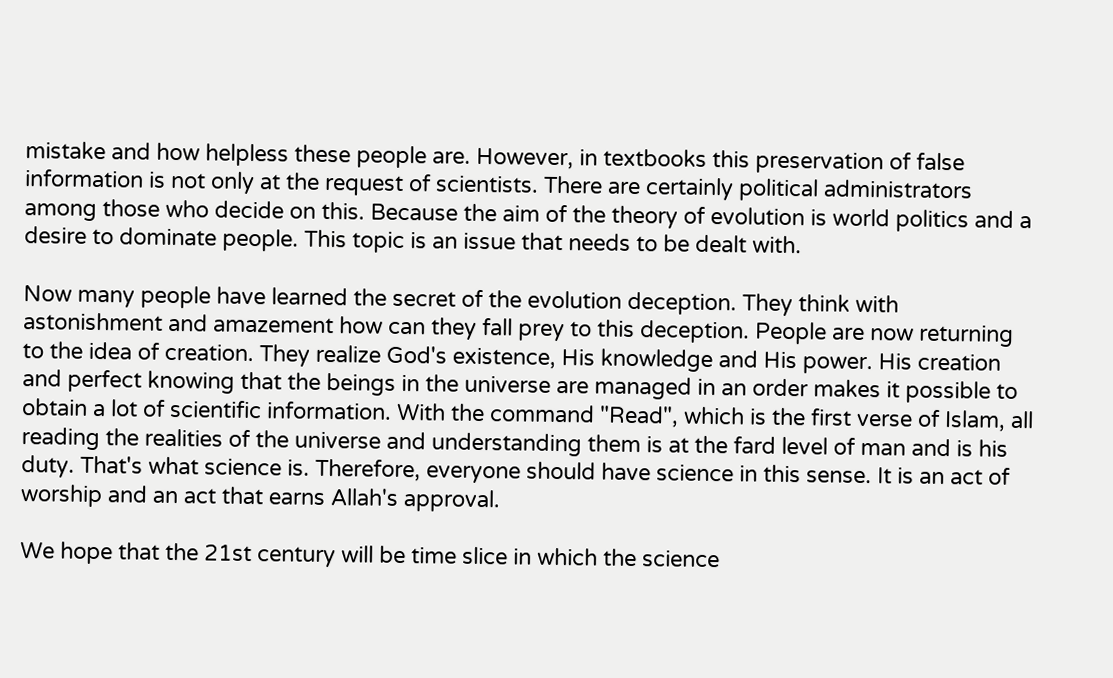mistake and how helpless these people are. However, in textbooks this preservation of false information is not only at the request of scientists. There are certainly political administrators among those who decide on this. Because the aim of the theory of evolution is world politics and a desire to dominate people. This topic is an issue that needs to be dealt with.

Now many people have learned the secret of the evolution deception. They think with astonishment and amazement how can they fall prey to this deception. People are now returning to the idea of creation. They realize God's existence, His knowledge and His power. His creation and perfect knowing that the beings in the universe are managed in an order makes it possible to obtain a lot of scientific information. With the command "Read", which is the first verse of Islam, all reading the realities of the universe and understanding them is at the fard level of man and is his duty. That's what science is. Therefore, everyone should have science in this sense. It is an act of worship and an act that earns Allah's approval.

We hope that the 21st century will be time slice in which the science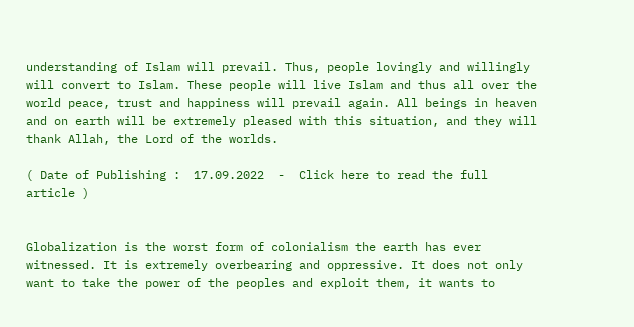understanding of Islam will prevail. Thus, people lovingly and willingly will convert to Islam. These people will live Islam and thus all over the world peace, trust and happiness will prevail again. All beings in heaven and on earth will be extremely pleased with this situation, and they will thank Allah, the Lord of the worlds.

( Date of Publishing :  17.09.2022  -  Click here to read the full article )


Globalization is the worst form of colonialism the earth has ever witnessed. It is extremely overbearing and oppressive. It does not only want to take the power of the peoples and exploit them, it wants to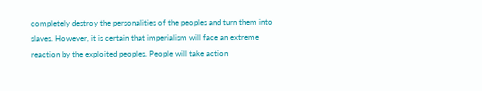completely destroy the personalities of the peoples and turn them into slaves. However, it is certain that imperialism will face an extreme reaction by the exploited peoples. People will take action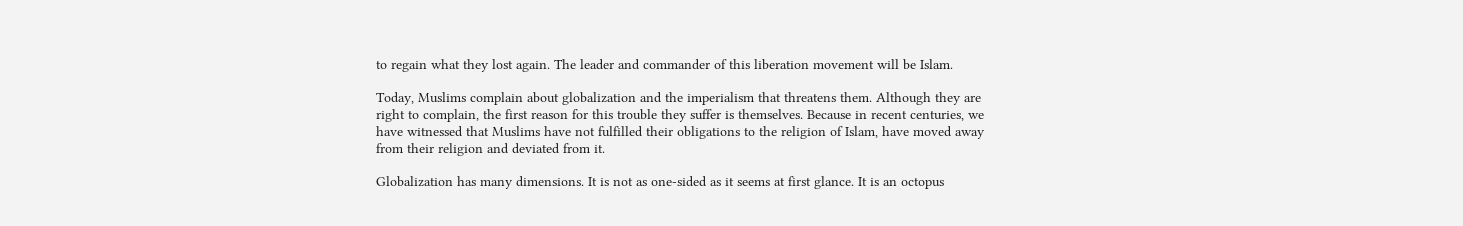to regain what they lost again. The leader and commander of this liberation movement will be Islam.

Today, Muslims complain about globalization and the imperialism that threatens them. Although they are right to complain, the first reason for this trouble they suffer is themselves. Because in recent centuries, we have witnessed that Muslims have not fulfilled their obligations to the religion of Islam, have moved away from their religion and deviated from it.

Globalization has many dimensions. It is not as one-sided as it seems at first glance. It is an octopus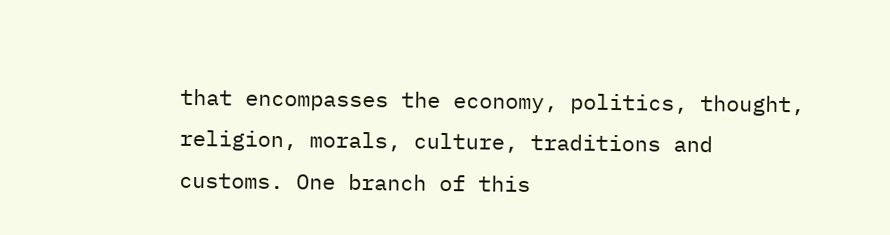that encompasses the economy, politics, thought, religion, morals, culture, traditions and customs. One branch of this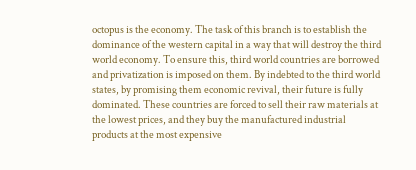octopus is the economy. The task of this branch is to establish the dominance of the western capital in a way that will destroy the third world economy. To ensure this, third world countries are borrowed and privatization is imposed on them. By indebted to the third world states, by promising them economic revival, their future is fully dominated. These countries are forced to sell their raw materials at the lowest prices, and they buy the manufactured industrial products at the most expensive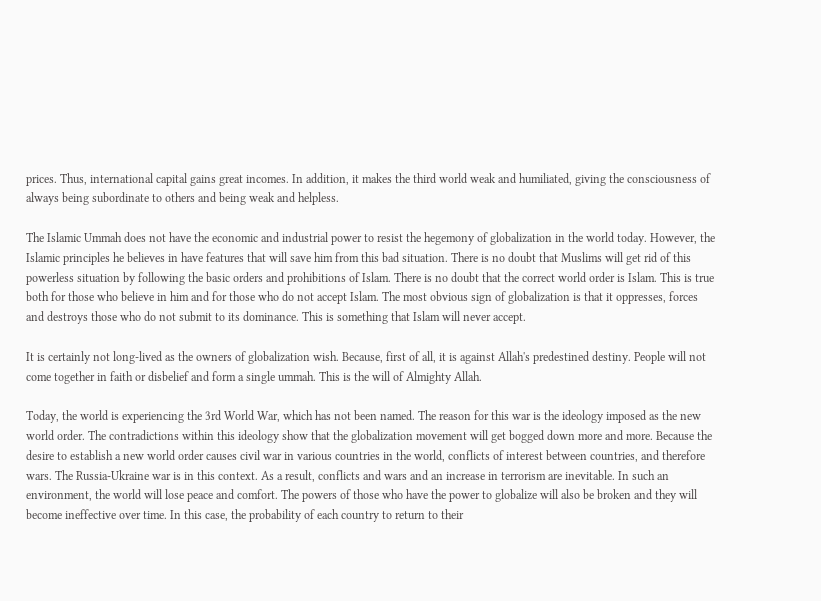prices. Thus, international capital gains great incomes. In addition, it makes the third world weak and humiliated, giving the consciousness of always being subordinate to others and being weak and helpless.

The Islamic Ummah does not have the economic and industrial power to resist the hegemony of globalization in the world today. However, the Islamic principles he believes in have features that will save him from this bad situation. There is no doubt that Muslims will get rid of this powerless situation by following the basic orders and prohibitions of Islam. There is no doubt that the correct world order is Islam. This is true both for those who believe in him and for those who do not accept Islam. The most obvious sign of globalization is that it oppresses, forces and destroys those who do not submit to its dominance. This is something that Islam will never accept.

It is certainly not long-lived as the owners of globalization wish. Because, first of all, it is against Allah's predestined destiny. People will not come together in faith or disbelief and form a single ummah. This is the will of Almighty Allah.

Today, the world is experiencing the 3rd World War, which has not been named. The reason for this war is the ideology imposed as the new world order. The contradictions within this ideology show that the globalization movement will get bogged down more and more. Because the desire to establish a new world order causes civil war in various countries in the world, conflicts of interest between countries, and therefore wars. The Russia-Ukraine war is in this context. As a result, conflicts and wars and an increase in terrorism are inevitable. In such an environment, the world will lose peace and comfort. The powers of those who have the power to globalize will also be broken and they will become ineffective over time. In this case, the probability of each country to return to their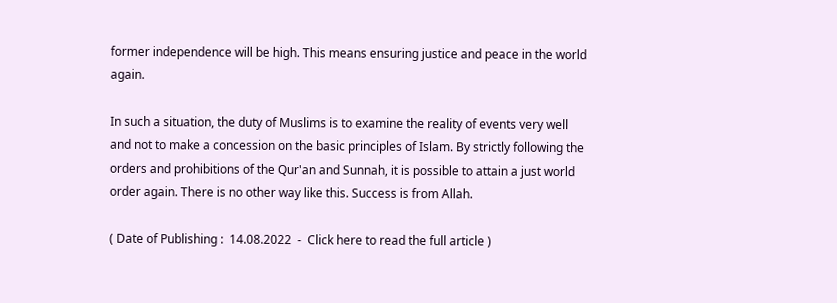former independence will be high. This means ensuring justice and peace in the world again.

In such a situation, the duty of Muslims is to examine the reality of events very well and not to make a concession on the basic principles of Islam. By strictly following the orders and prohibitions of the Qur'an and Sunnah, it is possible to attain a just world order again. There is no other way like this. Success is from Allah.

( Date of Publishing :  14.08.2022  -  Click here to read the full article )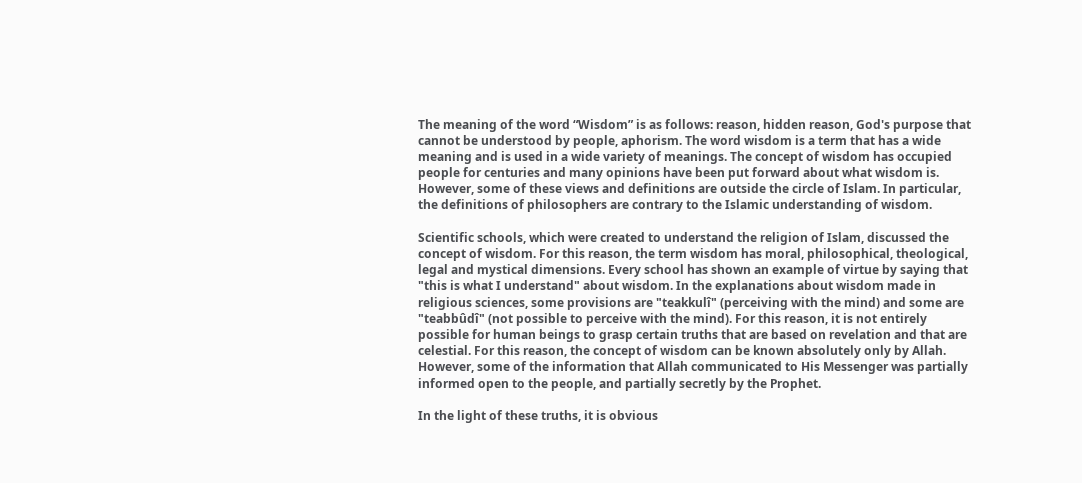The meaning of the word “Wisdom” is as follows: reason, hidden reason, God's purpose that cannot be understood by people, aphorism. The word wisdom is a term that has a wide meaning and is used in a wide variety of meanings. The concept of wisdom has occupied people for centuries and many opinions have been put forward about what wisdom is. However, some of these views and definitions are outside the circle of Islam. In particular, the definitions of philosophers are contrary to the Islamic understanding of wisdom.

Scientific schools, which were created to understand the religion of Islam, discussed the concept of wisdom. For this reason, the term wisdom has moral, philosophical, theological, legal and mystical dimensions. Every school has shown an example of virtue by saying that "this is what I understand" about wisdom. In the explanations about wisdom made in religious sciences, some provisions are "teakkulî" (perceiving with the mind) and some are "teabbûdî" (not possible to perceive with the mind). For this reason, it is not entirely possible for human beings to grasp certain truths that are based on revelation and that are celestial. For this reason, the concept of wisdom can be known absolutely only by Allah. However, some of the information that Allah communicated to His Messenger was partially informed open to the people, and partially secretly by the Prophet.

In the light of these truths, it is obvious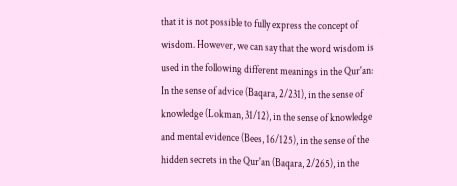that it is not possible to fully express the concept of wisdom. However, we can say that the word wisdom is used in the following different meanings in the Qur'an: In the sense of advice (Baqara, 2/231), in the sense of knowledge (Lokman, 31/12), in the sense of knowledge and mental evidence (Bees, 16/125), in the sense of the hidden secrets in the Qur'an (Baqara, 2/265), in the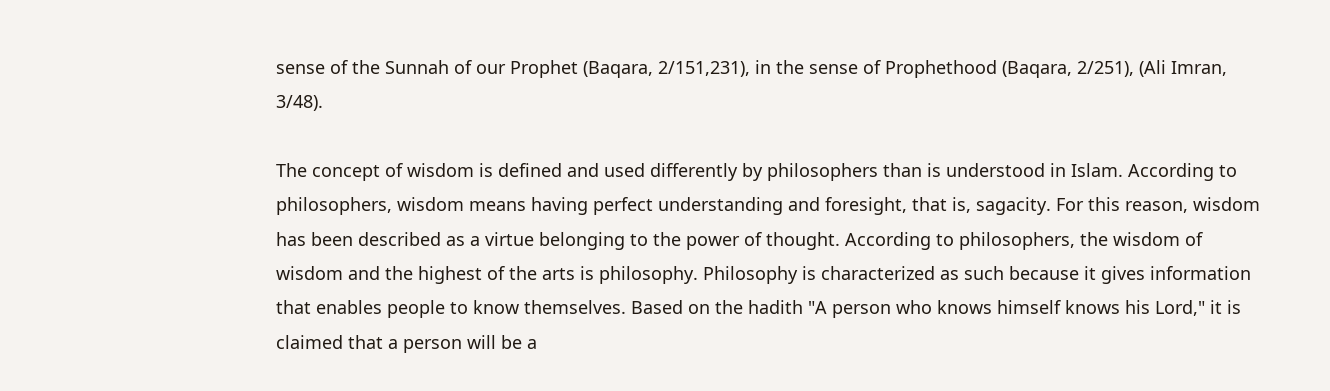sense of the Sunnah of our Prophet (Baqara, 2/151,231), in the sense of Prophethood (Baqara, 2/251), (Ali Imran, 3/48).

The concept of wisdom is defined and used differently by philosophers than is understood in Islam. According to philosophers, wisdom means having perfect understanding and foresight, that is, sagacity. For this reason, wisdom has been described as a virtue belonging to the power of thought. According to philosophers, the wisdom of wisdom and the highest of the arts is philosophy. Philosophy is characterized as such because it gives information that enables people to know themselves. Based on the hadith "A person who knows himself knows his Lord," it is claimed that a person will be a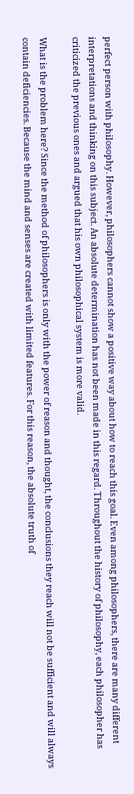perfect person with philosophy. However, philosophers cannot show a positive way about how to reach this goal. Even among philosophers, there are many different interpretations and thinking on this subject. An absolute determination has not been made in this regard. Throughout the history of philosophy, each philosopher has criticized the previous ones and argued that his own philosophical system is more valid.

What is the problem here? Since the method of philosophers is only with the power of reason and thought, the conclusions they reach will not be sufficient and will always contain deficiencies. Because the mind and senses are created with limited features. For this reason, the absolute truth of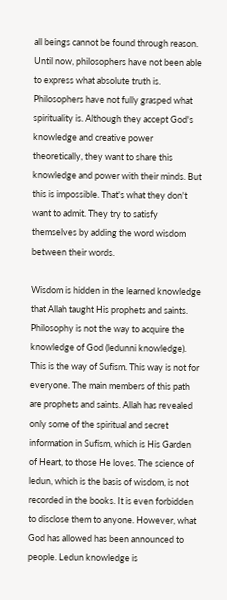all beings cannot be found through reason. Until now, philosophers have not been able to express what absolute truth is. Philosophers have not fully grasped what spirituality is. Although they accept God's knowledge and creative power theoretically, they want to share this knowledge and power with their minds. But this is impossible. That's what they don't want to admit. They try to satisfy themselves by adding the word wisdom between their words.

Wisdom is hidden in the learned knowledge that Allah taught His prophets and saints. Philosophy is not the way to acquire the knowledge of God (ledunni knowledge). This is the way of Sufism. This way is not for everyone. The main members of this path are prophets and saints. Allah has revealed only some of the spiritual and secret information in Sufism, which is His Garden of Heart, to those He loves. The science of ledun, which is the basis of wisdom, is not recorded in the books. It is even forbidden to disclose them to anyone. However, what God has allowed has been announced to people. Ledun knowledge is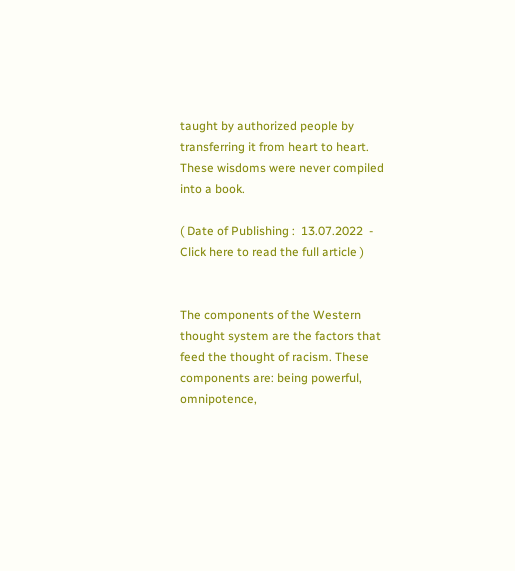taught by authorized people by transferring it from heart to heart. These wisdoms were never compiled into a book.

( Date of Publishing :  13.07.2022  -  Click here to read the full article )


The components of the Western thought system are the factors that feed the thought of racism. These components are: being powerful, omnipotence,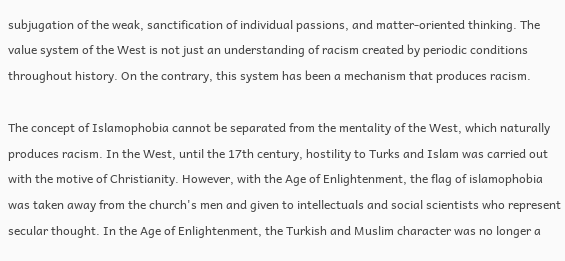subjugation of the weak, sanctification of individual passions, and matter-oriented thinking. The value system of the West is not just an understanding of racism created by periodic conditions throughout history. On the contrary, this system has been a mechanism that produces racism.

The concept of Islamophobia cannot be separated from the mentality of the West, which naturally produces racism. In the West, until the 17th century, hostility to Turks and Islam was carried out with the motive of Christianity. However, with the Age of Enlightenment, the flag of islamophobia was taken away from the church's men and given to intellectuals and social scientists who represent secular thought. In the Age of Enlightenment, the Turkish and Muslim character was no longer a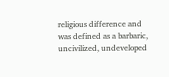religious difference and was defined as a barbaric, uncivilized, undeveloped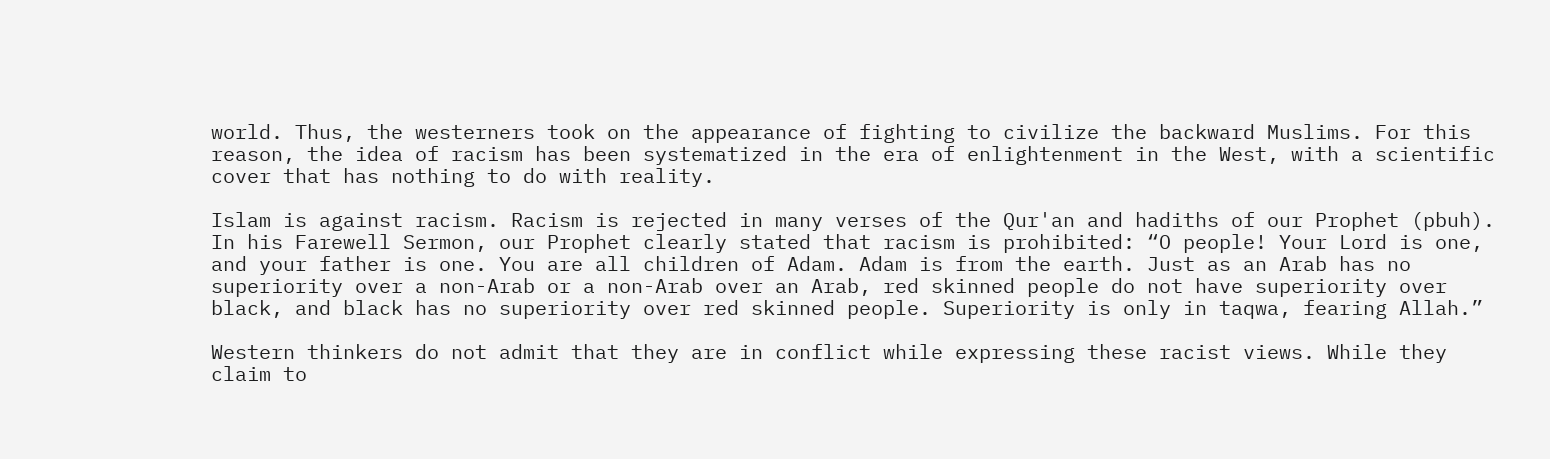world. Thus, the westerners took on the appearance of fighting to civilize the backward Muslims. For this reason, the idea of racism has been systematized in the era of enlightenment in the West, with a scientific cover that has nothing to do with reality.

Islam is against racism. Racism is rejected in many verses of the Qur'an and hadiths of our Prophet (pbuh). In his Farewell Sermon, our Prophet clearly stated that racism is prohibited: “O people! Your Lord is one, and your father is one. You are all children of Adam. Adam is from the earth. Just as an Arab has no superiority over a non-Arab or a non-Arab over an Arab, red skinned people do not have superiority over black, and black has no superiority over red skinned people. Superiority is only in taqwa, fearing Allah.”

Western thinkers do not admit that they are in conflict while expressing these racist views. While they claim to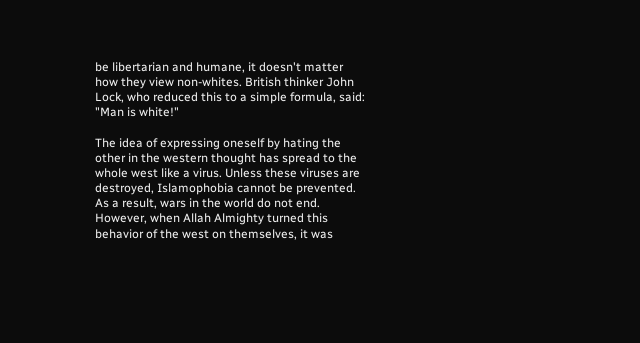be libertarian and humane, it doesn't matter how they view non-whites. British thinker John Lock, who reduced this to a simple formula, said: "Man is white!"

The idea of expressing oneself by hating the other in the western thought has spread to the whole west like a virus. Unless these viruses are destroyed, Islamophobia cannot be prevented. As a result, wars in the world do not end. However, when Allah Almighty turned this behavior of the west on themselves, it was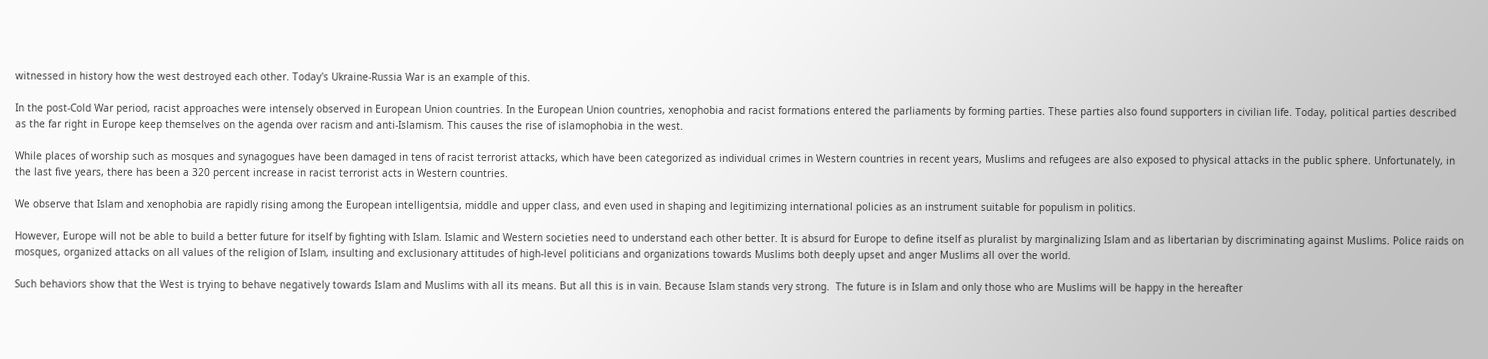witnessed in history how the west destroyed each other. Today's Ukraine-Russia War is an example of this.

In the post-Cold War period, racist approaches were intensely observed in European Union countries. In the European Union countries, xenophobia and racist formations entered the parliaments by forming parties. These parties also found supporters in civilian life. Today, political parties described as the far right in Europe keep themselves on the agenda over racism and anti-Islamism. This causes the rise of islamophobia in the west.

While places of worship such as mosques and synagogues have been damaged in tens of racist terrorist attacks, which have been categorized as individual crimes in Western countries in recent years, Muslims and refugees are also exposed to physical attacks in the public sphere. Unfortunately, in the last five years, there has been a 320 percent increase in racist terrorist acts in Western countries.

We observe that Islam and xenophobia are rapidly rising among the European intelligentsia, middle and upper class, and even used in shaping and legitimizing international policies as an instrument suitable for populism in politics.

However, Europe will not be able to build a better future for itself by fighting with Islam. Islamic and Western societies need to understand each other better. It is absurd for Europe to define itself as pluralist by marginalizing Islam and as libertarian by discriminating against Muslims. Police raids on mosques, organized attacks on all values of the religion of Islam, insulting and exclusionary attitudes of high-level politicians and organizations towards Muslims both deeply upset and anger Muslims all over the world.

Such behaviors show that the West is trying to behave negatively towards Islam and Muslims with all its means. But all this is in vain. Because Islam stands very strong.  The future is in Islam and only those who are Muslims will be happy in the hereafter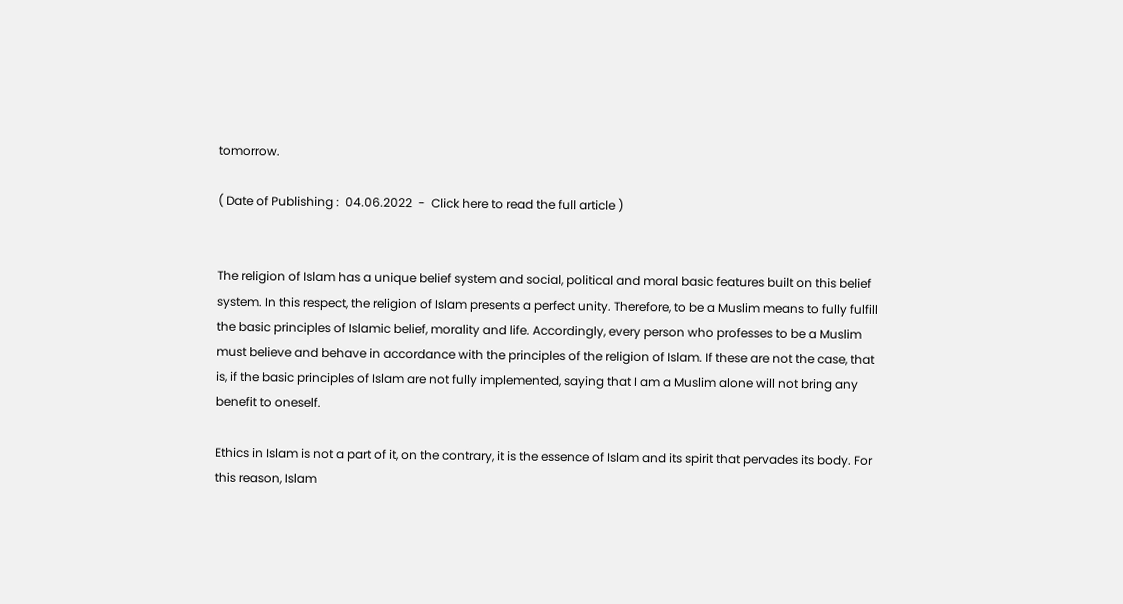tomorrow.

( Date of Publishing :  04.06.2022  -  Click here to read the full article )


The religion of Islam has a unique belief system and social, political and moral basic features built on this belief system. In this respect, the religion of Islam presents a perfect unity. Therefore, to be a Muslim means to fully fulfill the basic principles of Islamic belief, morality and life. Accordingly, every person who professes to be a Muslim must believe and behave in accordance with the principles of the religion of Islam. If these are not the case, that is, if the basic principles of Islam are not fully implemented, saying that I am a Muslim alone will not bring any benefit to oneself.

Ethics in Islam is not a part of it, on the contrary, it is the essence of Islam and its spirit that pervades its body. For this reason, Islam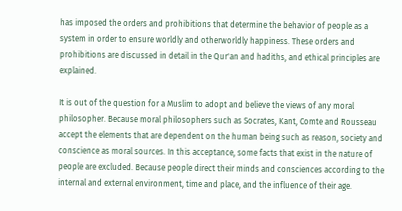has imposed the orders and prohibitions that determine the behavior of people as a system in order to ensure worldly and otherworldly happiness. These orders and prohibitions are discussed in detail in the Qur'an and hadiths, and ethical principles are explained.

It is out of the question for a Muslim to adopt and believe the views of any moral philosopher. Because moral philosophers such as Socrates, Kant, Comte and Rousseau accept the elements that are dependent on the human being such as reason, society and conscience as moral sources. In this acceptance, some facts that exist in the nature of people are excluded. Because people direct their minds and consciences according to the internal and external environment, time and place, and the influence of their age.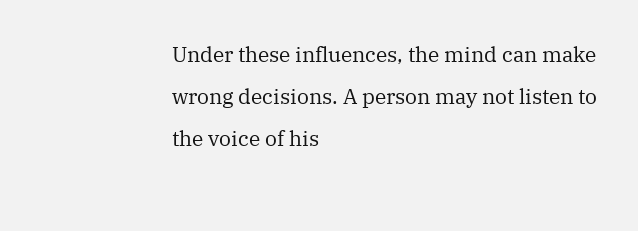Under these influences, the mind can make wrong decisions. A person may not listen to the voice of his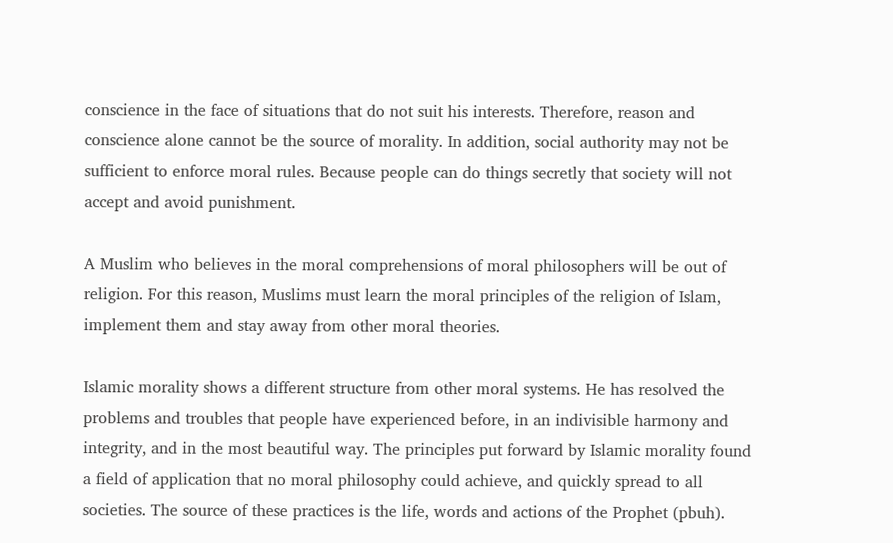conscience in the face of situations that do not suit his interests. Therefore, reason and conscience alone cannot be the source of morality. In addition, social authority may not be sufficient to enforce moral rules. Because people can do things secretly that society will not accept and avoid punishment.

A Muslim who believes in the moral comprehensions of moral philosophers will be out of religion. For this reason, Muslims must learn the moral principles of the religion of Islam, implement them and stay away from other moral theories.

Islamic morality shows a different structure from other moral systems. He has resolved the problems and troubles that people have experienced before, in an indivisible harmony and integrity, and in the most beautiful way. The principles put forward by Islamic morality found a field of application that no moral philosophy could achieve, and quickly spread to all societies. The source of these practices is the life, words and actions of the Prophet (pbuh).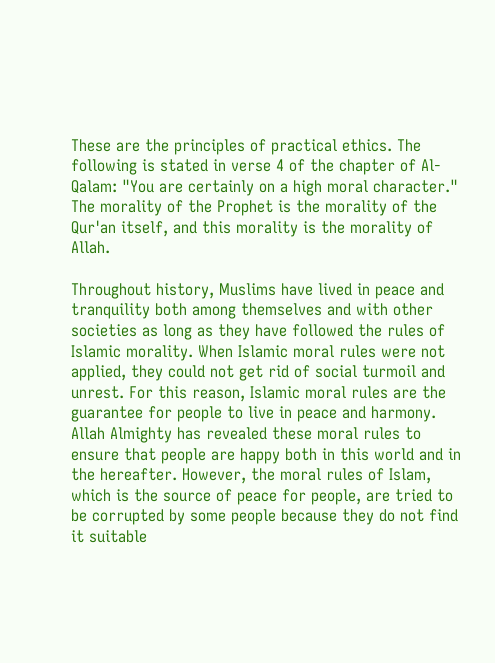These are the principles of practical ethics. The following is stated in verse 4 of the chapter of Al-Qalam: "You are certainly on a high moral character." The morality of the Prophet is the morality of the Qur'an itself, and this morality is the morality of Allah.

Throughout history, Muslims have lived in peace and tranquility both among themselves and with other societies as long as they have followed the rules of Islamic morality. When Islamic moral rules were not applied, they could not get rid of social turmoil and unrest. For this reason, Islamic moral rules are the guarantee for people to live in peace and harmony. Allah Almighty has revealed these moral rules to ensure that people are happy both in this world and in the hereafter. However, the moral rules of Islam, which is the source of peace for people, are tried to be corrupted by some people because they do not find it suitable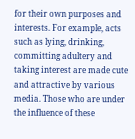for their own purposes and interests. For example, acts such as lying, drinking, committing adultery and taking interest are made cute and attractive by various media. Those who are under the influence of these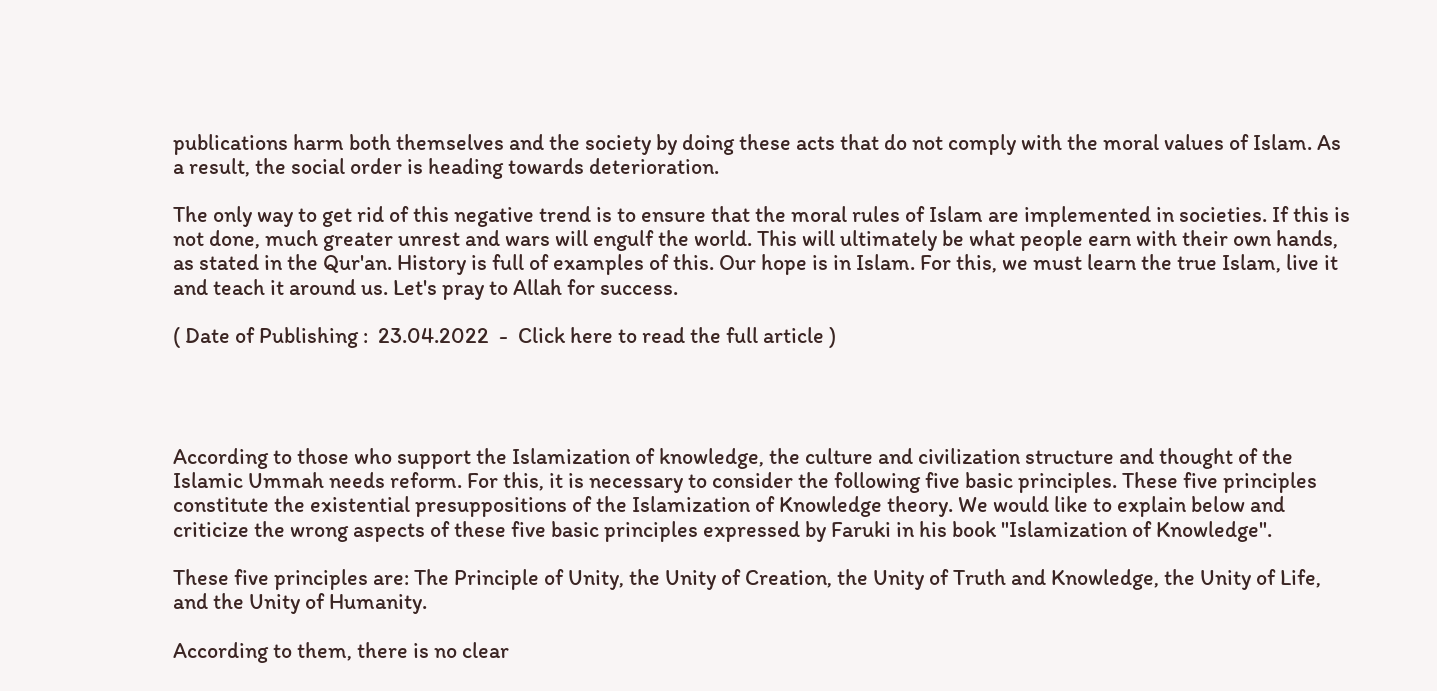publications harm both themselves and the society by doing these acts that do not comply with the moral values of Islam. As a result, the social order is heading towards deterioration.

The only way to get rid of this negative trend is to ensure that the moral rules of Islam are implemented in societies. If this is not done, much greater unrest and wars will engulf the world. This will ultimately be what people earn with their own hands, as stated in the Qur'an. History is full of examples of this. Our hope is in Islam. For this, we must learn the true Islam, live it and teach it around us. Let's pray to Allah for success.

( Date of Publishing :  23.04.2022  -  Click here to read the full article )




According to those who support the Islamization of knowledge, the culture and civilization structure and thought of the Islamic Ummah needs reform. For this, it is necessary to consider the following five basic principles. These five principles constitute the existential presuppositions of the Islamization of Knowledge theory. We would like to explain below and criticize the wrong aspects of these five basic principles expressed by Faruki in his book "Islamization of Knowledge".

These five principles are: The Principle of Unity, the Unity of Creation, the Unity of Truth and Knowledge, the Unity of Life, and the Unity of Humanity.

According to them, there is no clear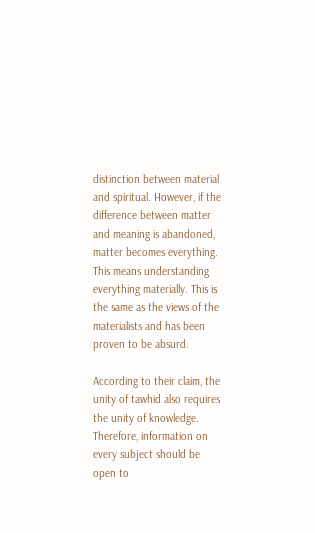distinction between material and spiritual. However, if the difference between matter and meaning is abandoned, matter becomes everything. This means understanding everything materially. This is the same as the views of the materialists and has been proven to be absurd.

According to their claim, the unity of tawhid also requires the unity of knowledge. Therefore, information on every subject should be open to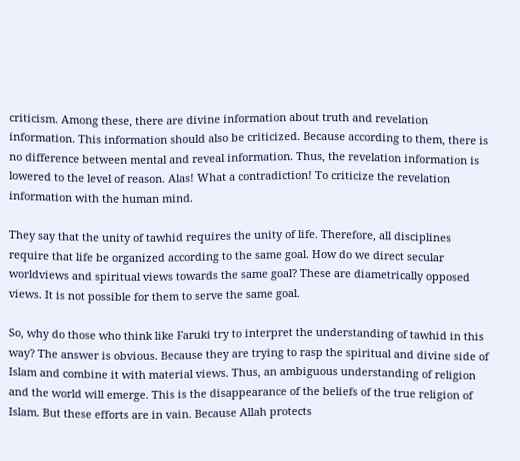criticism. Among these, there are divine information about truth and revelation information. This information should also be criticized. Because according to them, there is no difference between mental and reveal information. Thus, the revelation information is lowered to the level of reason. Alas! What a contradiction! To criticize the revelation information with the human mind.

They say that the unity of tawhid requires the unity of life. Therefore, all disciplines require that life be organized according to the same goal. How do we direct secular worldviews and spiritual views towards the same goal? These are diametrically opposed views. It is not possible for them to serve the same goal.

So, why do those who think like Faruki try to interpret the understanding of tawhid in this way? The answer is obvious. Because they are trying to rasp the spiritual and divine side of Islam and combine it with material views. Thus, an ambiguous understanding of religion and the world will emerge. This is the disappearance of the beliefs of the true religion of Islam. But these efforts are in vain. Because Allah protects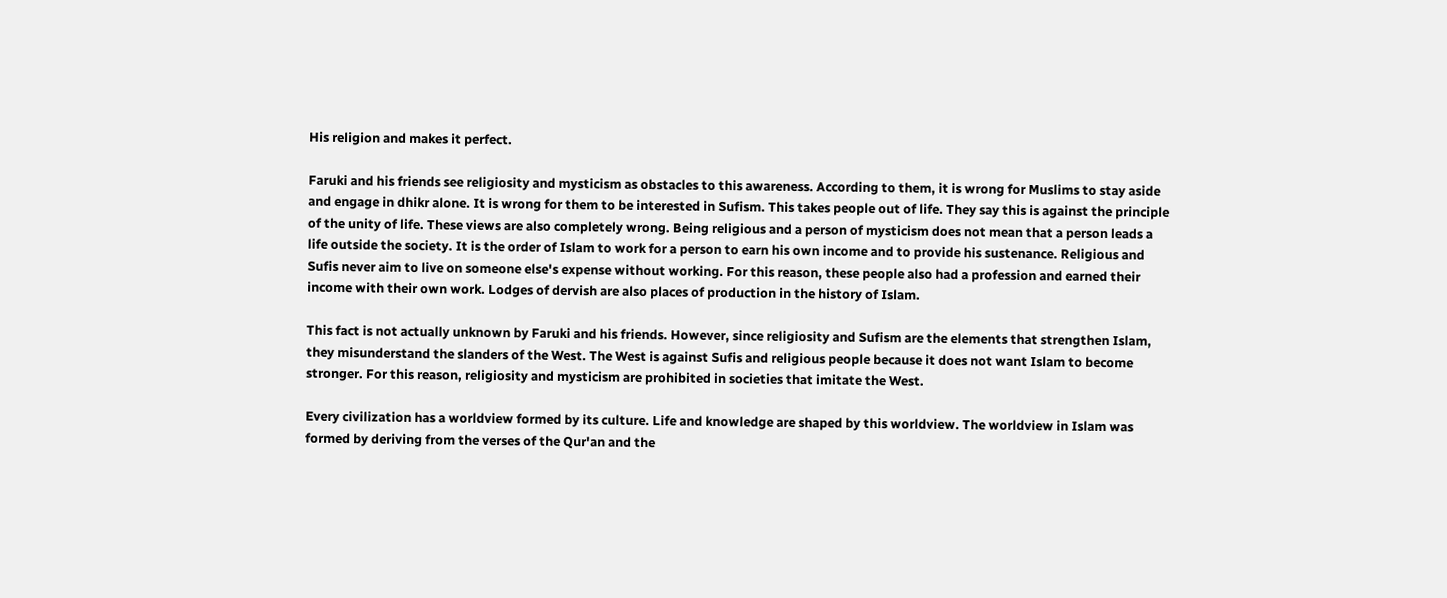His religion and makes it perfect.

Faruki and his friends see religiosity and mysticism as obstacles to this awareness. According to them, it is wrong for Muslims to stay aside and engage in dhikr alone. It is wrong for them to be interested in Sufism. This takes people out of life. They say this is against the principle of the unity of life. These views are also completely wrong. Being religious and a person of mysticism does not mean that a person leads a life outside the society. It is the order of Islam to work for a person to earn his own income and to provide his sustenance. Religious and Sufis never aim to live on someone else's expense without working. For this reason, these people also had a profession and earned their income with their own work. Lodges of dervish are also places of production in the history of Islam.

This fact is not actually unknown by Faruki and his friends. However, since religiosity and Sufism are the elements that strengthen Islam, they misunderstand the slanders of the West. The West is against Sufis and religious people because it does not want Islam to become stronger. For this reason, religiosity and mysticism are prohibited in societies that imitate the West.

Every civilization has a worldview formed by its culture. Life and knowledge are shaped by this worldview. The worldview in Islam was formed by deriving from the verses of the Qur'an and the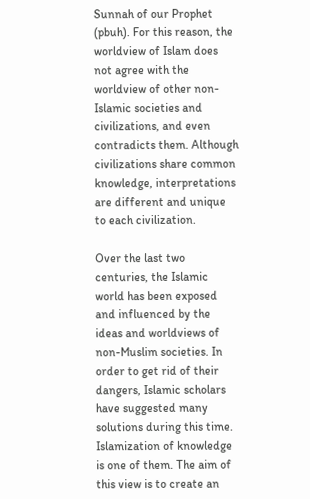Sunnah of our Prophet (pbuh). For this reason, the worldview of Islam does not agree with the worldview of other non-Islamic societies and civilizations, and even contradicts them. Although civilizations share common knowledge, interpretations are different and unique to each civilization.

Over the last two centuries, the Islamic world has been exposed and influenced by the ideas and worldviews of non-Muslim societies. In order to get rid of their dangers, Islamic scholars have suggested many solutions during this time. Islamization of knowledge is one of them. The aim of this view is to create an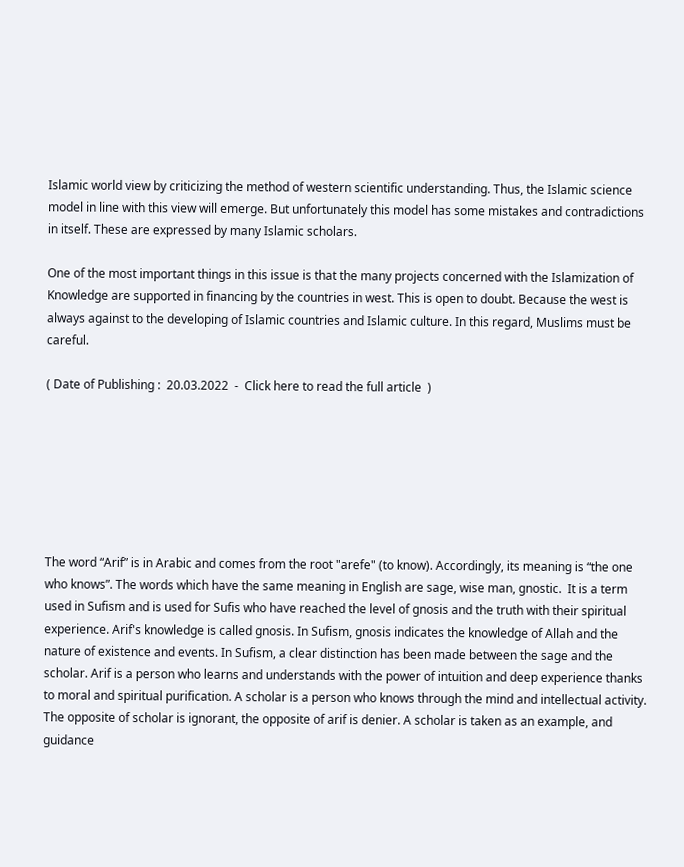Islamic world view by criticizing the method of western scientific understanding. Thus, the Islamic science model in line with this view will emerge. But unfortunately this model has some mistakes and contradictions in itself. These are expressed by many Islamic scholars.

One of the most important things in this issue is that the many projects concerned with the Islamization of Knowledge are supported in financing by the countries in west. This is open to doubt. Because the west is always against to the developing of Islamic countries and Islamic culture. In this regard, Muslims must be careful.

( Date of Publishing :  20.03.2022  -  Click here to read the full article  )







The word “Arif” is in Arabic and comes from the root "arefe" (to know). Accordingly, its meaning is “the one who knows”. The words which have the same meaning in English are sage, wise man, gnostic.  It is a term used in Sufism and is used for Sufis who have reached the level of gnosis and the truth with their spiritual experience. Arif's knowledge is called gnosis. In Sufism, gnosis indicates the knowledge of Allah and the nature of existence and events. In Sufism, a clear distinction has been made between the sage and the scholar. Arif is a person who learns and understands with the power of intuition and deep experience thanks to moral and spiritual purification. A scholar is a person who knows through the mind and intellectual activity. The opposite of scholar is ignorant, the opposite of arif is denier. A scholar is taken as an example, and guidance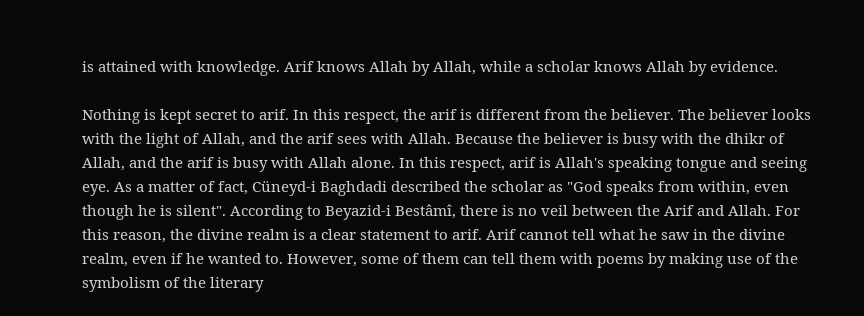is attained with knowledge. Arif knows Allah by Allah, while a scholar knows Allah by evidence.

Nothing is kept secret to arif. In this respect, the arif is different from the believer. The believer looks with the light of Allah, and the arif sees with Allah. Because the believer is busy with the dhikr of Allah, and the arif is busy with Allah alone. In this respect, arif is Allah's speaking tongue and seeing eye. As a matter of fact, Cüneyd-i Baghdadi described the scholar as "God speaks from within, even though he is silent". According to Beyazid-i Bestâmî, there is no veil between the Arif and Allah. For this reason, the divine realm is a clear statement to arif. Arif cannot tell what he saw in the divine realm, even if he wanted to. However, some of them can tell them with poems by making use of the symbolism of the literary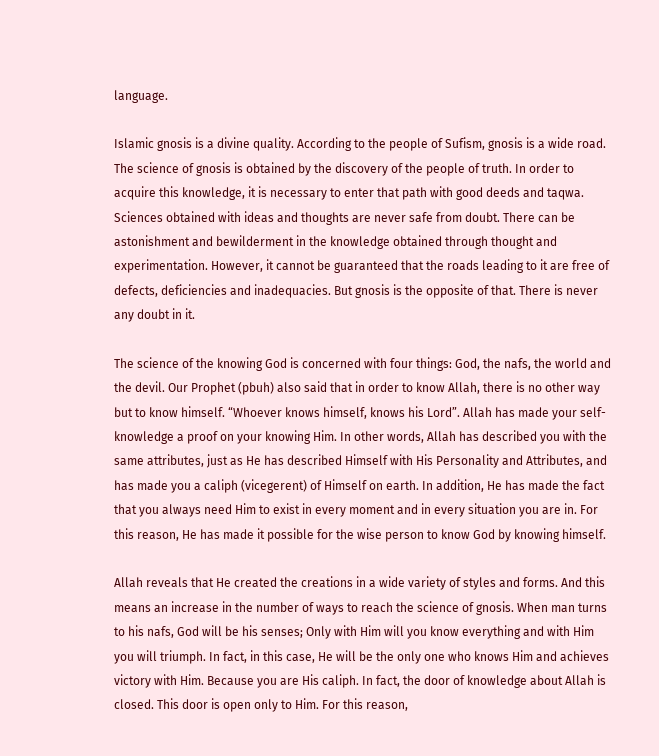language.

Islamic gnosis is a divine quality. According to the people of Sufism, gnosis is a wide road. The science of gnosis is obtained by the discovery of the people of truth. In order to acquire this knowledge, it is necessary to enter that path with good deeds and taqwa. Sciences obtained with ideas and thoughts are never safe from doubt. There can be astonishment and bewilderment in the knowledge obtained through thought and experimentation. However, it cannot be guaranteed that the roads leading to it are free of defects, deficiencies and inadequacies. But gnosis is the opposite of that. There is never any doubt in it.

The science of the knowing God is concerned with four things: God, the nafs, the world and the devil. Our Prophet (pbuh) also said that in order to know Allah, there is no other way but to know himself. “Whoever knows himself, knows his Lord”. Allah has made your self-knowledge a proof on your knowing Him. In other words, Allah has described you with the same attributes, just as He has described Himself with His Personality and Attributes, and has made you a caliph (vicegerent) of Himself on earth. In addition, He has made the fact that you always need Him to exist in every moment and in every situation you are in. For this reason, He has made it possible for the wise person to know God by knowing himself.

Allah reveals that He created the creations in a wide variety of styles and forms. And this means an increase in the number of ways to reach the science of gnosis. When man turns to his nafs, God will be his senses; Only with Him will you know everything and with Him you will triumph. In fact, in this case, He will be the only one who knows Him and achieves victory with Him. Because you are His caliph. In fact, the door of knowledge about Allah is closed. This door is open only to Him. For this reason,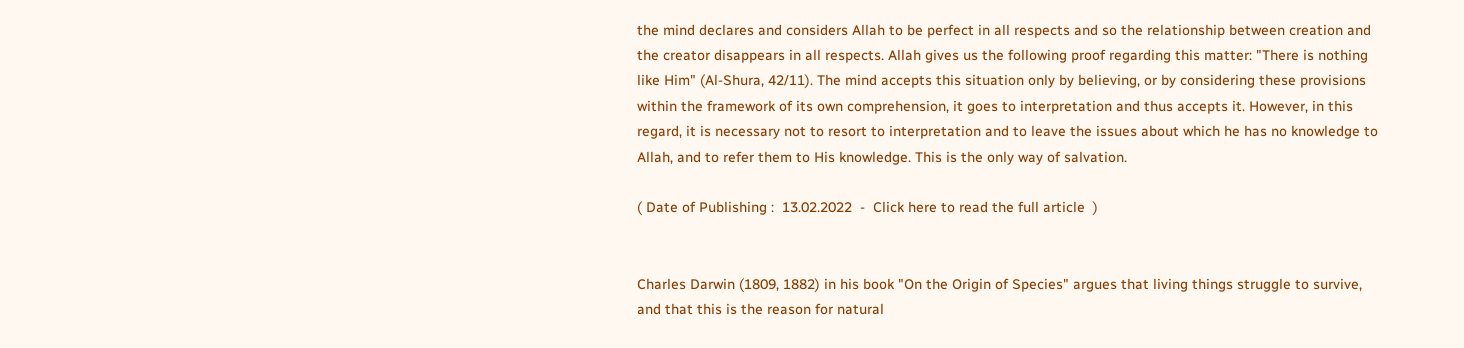the mind declares and considers Allah to be perfect in all respects and so the relationship between creation and the creator disappears in all respects. Allah gives us the following proof regarding this matter: "There is nothing like Him" (Al-Shura, 42/11). The mind accepts this situation only by believing, or by considering these provisions within the framework of its own comprehension, it goes to interpretation and thus accepts it. However, in this regard, it is necessary not to resort to interpretation and to leave the issues about which he has no knowledge to Allah, and to refer them to His knowledge. This is the only way of salvation.

( Date of Publishing :  13.02.2022  -  Click here to read the full article  )


Charles Darwin (1809, 1882) in his book "On the Origin of Species" argues that living things struggle to survive, and that this is the reason for natural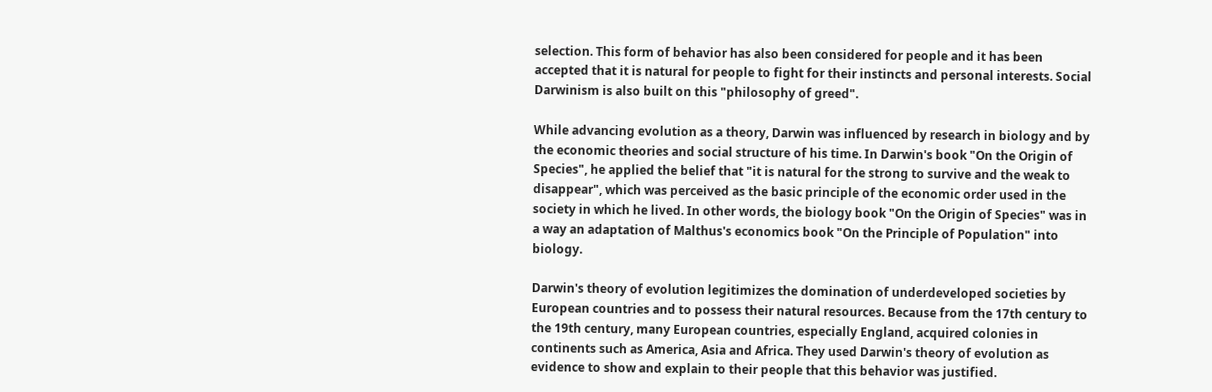selection. This form of behavior has also been considered for people and it has been accepted that it is natural for people to fight for their instincts and personal interests. Social Darwinism is also built on this "philosophy of greed".

While advancing evolution as a theory, Darwin was influenced by research in biology and by the economic theories and social structure of his time. In Darwin's book "On the Origin of Species", he applied the belief that "it is natural for the strong to survive and the weak to disappear", which was perceived as the basic principle of the economic order used in the society in which he lived. In other words, the biology book "On the Origin of Species" was in a way an adaptation of Malthus's economics book "On the Principle of Population" into biology.

Darwin's theory of evolution legitimizes the domination of underdeveloped societies by European countries and to possess their natural resources. Because from the 17th century to the 19th century, many European countries, especially England, acquired colonies in continents such as America, Asia and Africa. They used Darwin's theory of evolution as evidence to show and explain to their people that this behavior was justified.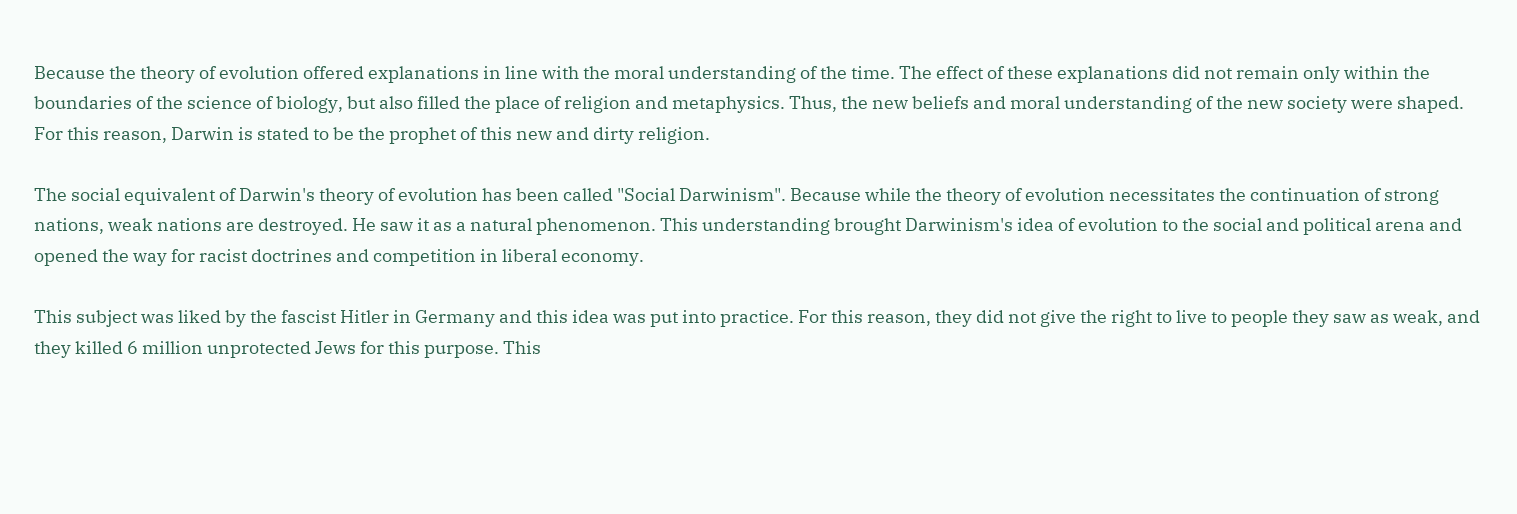Because the theory of evolution offered explanations in line with the moral understanding of the time. The effect of these explanations did not remain only within the boundaries of the science of biology, but also filled the place of religion and metaphysics. Thus, the new beliefs and moral understanding of the new society were shaped. For this reason, Darwin is stated to be the prophet of this new and dirty religion.

The social equivalent of Darwin's theory of evolution has been called "Social Darwinism". Because while the theory of evolution necessitates the continuation of strong nations, weak nations are destroyed. He saw it as a natural phenomenon. This understanding brought Darwinism's idea of evolution to the social and political arena and opened the way for racist doctrines and competition in liberal economy.

This subject was liked by the fascist Hitler in Germany and this idea was put into practice. For this reason, they did not give the right to live to people they saw as weak, and they killed 6 million unprotected Jews for this purpose. This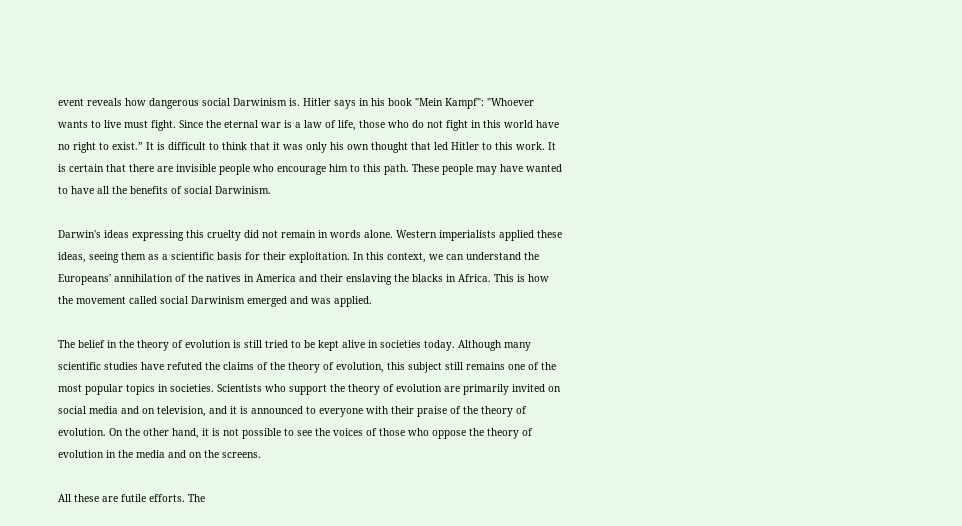event reveals how dangerous social Darwinism is. Hitler says in his book "Mein Kampf": "Whoever wants to live must fight. Since the eternal war is a law of life, those who do not fight in this world have no right to exist.” It is difficult to think that it was only his own thought that led Hitler to this work. It is certain that there are invisible people who encourage him to this path. These people may have wanted to have all the benefits of social Darwinism.

Darwin's ideas expressing this cruelty did not remain in words alone. Western imperialists applied these ideas, seeing them as a scientific basis for their exploitation. In this context, we can understand the Europeans' annihilation of the natives in America and their enslaving the blacks in Africa. This is how the movement called social Darwinism emerged and was applied.

The belief in the theory of evolution is still tried to be kept alive in societies today. Although many scientific studies have refuted the claims of the theory of evolution, this subject still remains one of the most popular topics in societies. Scientists who support the theory of evolution are primarily invited on social media and on television, and it is announced to everyone with their praise of the theory of evolution. On the other hand, it is not possible to see the voices of those who oppose the theory of evolution in the media and on the screens.

All these are futile efforts. The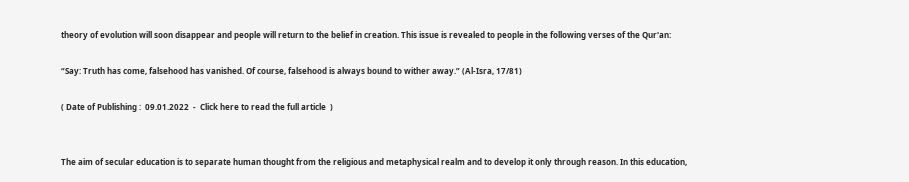theory of evolution will soon disappear and people will return to the belief in creation. This issue is revealed to people in the following verses of the Qur'an:

“Say: Truth has come, falsehood has vanished. Of course, falsehood is always bound to wither away.” (Al-Isra, 17/81)

( Date of Publishing :  09.01.2022  -  Click here to read the full article  )


The aim of secular education is to separate human thought from the religious and metaphysical realm and to develop it only through reason. In this education,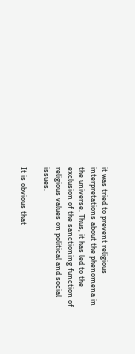it was tried to prevent religious interpretations about the phenomena in the universe. Thus, it has led to the exclusion of the sanctioning function of religious values on political and social issues.

It is obvious that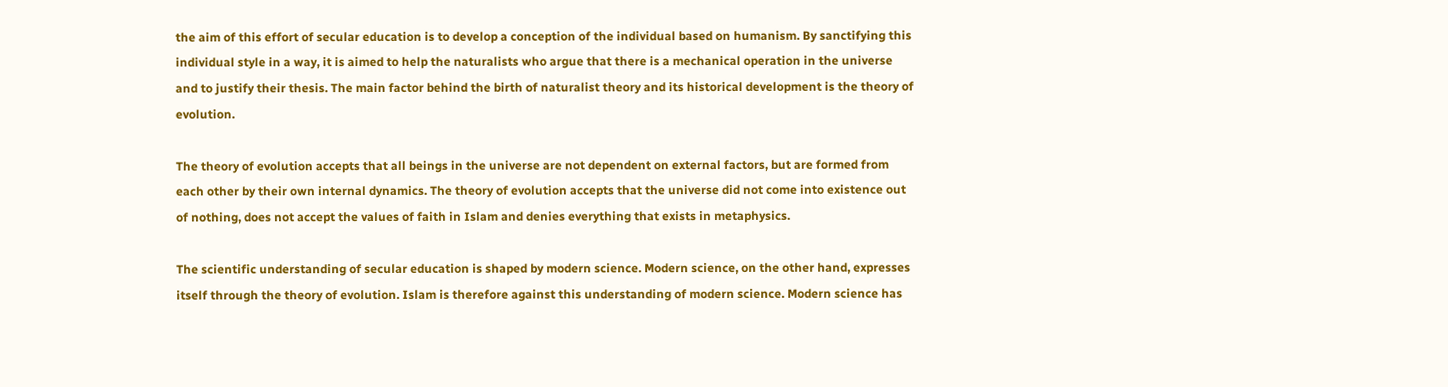the aim of this effort of secular education is to develop a conception of the individual based on humanism. By sanctifying this individual style in a way, it is aimed to help the naturalists who argue that there is a mechanical operation in the universe and to justify their thesis. The main factor behind the birth of naturalist theory and its historical development is the theory of evolution.

The theory of evolution accepts that all beings in the universe are not dependent on external factors, but are formed from each other by their own internal dynamics. The theory of evolution accepts that the universe did not come into existence out of nothing, does not accept the values of faith in Islam and denies everything that exists in metaphysics.

The scientific understanding of secular education is shaped by modern science. Modern science, on the other hand, expresses itself through the theory of evolution. Islam is therefore against this understanding of modern science. Modern science has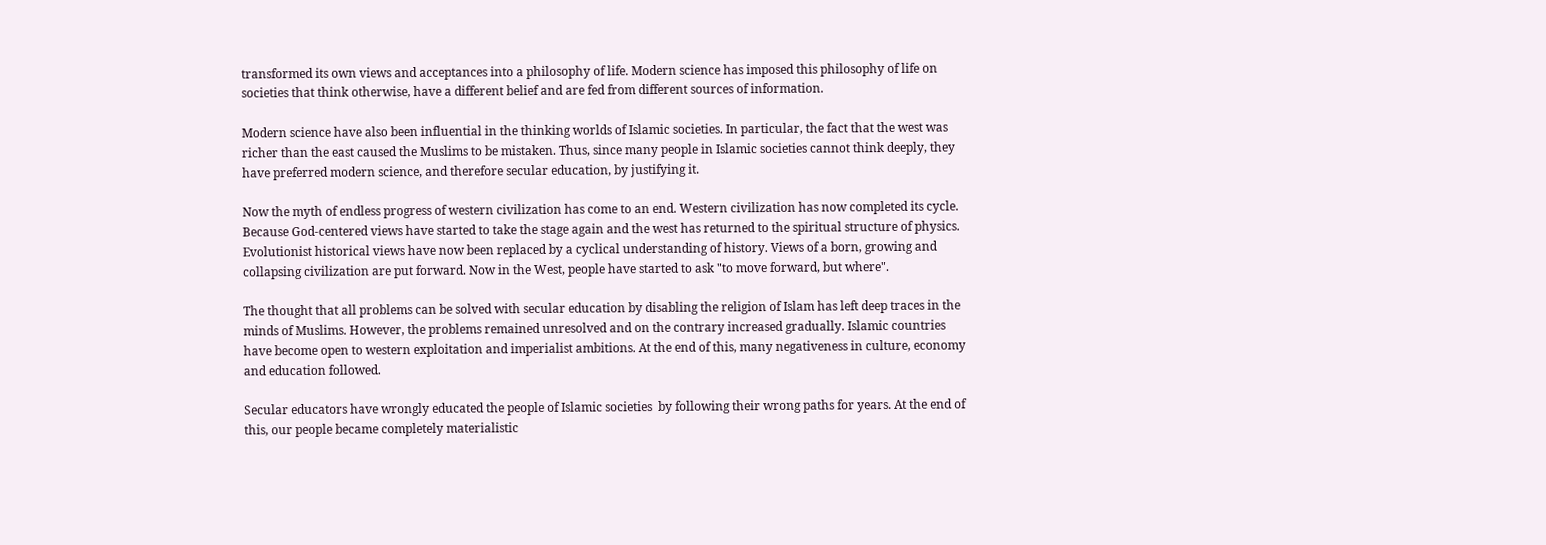transformed its own views and acceptances into a philosophy of life. Modern science has imposed this philosophy of life on societies that think otherwise, have a different belief and are fed from different sources of information.

Modern science have also been influential in the thinking worlds of Islamic societies. In particular, the fact that the west was richer than the east caused the Muslims to be mistaken. Thus, since many people in Islamic societies cannot think deeply, they have preferred modern science, and therefore secular education, by justifying it.

Now the myth of endless progress of western civilization has come to an end. Western civilization has now completed its cycle. Because God-centered views have started to take the stage again and the west has returned to the spiritual structure of physics. Evolutionist historical views have now been replaced by a cyclical understanding of history. Views of a born, growing and collapsing civilization are put forward. Now in the West, people have started to ask "to move forward, but where".

The thought that all problems can be solved with secular education by disabling the religion of Islam has left deep traces in the minds of Muslims. However, the problems remained unresolved and on the contrary increased gradually. Islamic countries have become open to western exploitation and imperialist ambitions. At the end of this, many negativeness in culture, economy and education followed.

Secular educators have wrongly educated the people of Islamic societies  by following their wrong paths for years. At the end of this, our people became completely materialistic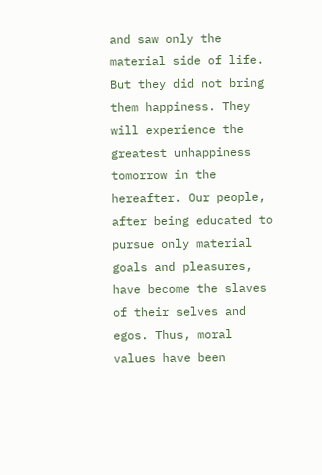and saw only the material side of life. But they did not bring them happiness. They will experience the greatest unhappiness tomorrow in the hereafter. Our people, after being educated to pursue only material goals and pleasures, have become the slaves of their selves and egos. Thus, moral values have been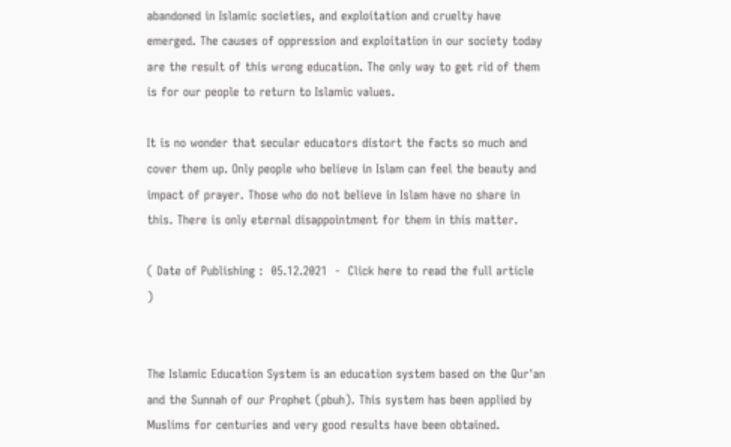abandoned in Islamic societies, and exploitation and cruelty have emerged. The causes of oppression and exploitation in our society today are the result of this wrong education. The only way to get rid of them is for our people to return to Islamic values.

It is no wonder that secular educators distort the facts so much and cover them up. Only people who believe in Islam can feel the beauty and impact of prayer. Those who do not believe in Islam have no share in this. There is only eternal disappointment for them in this matter.

( Date of Publishing :  05.12.2021  -  Click here to read the full article  )


The Islamic Education System is an education system based on the Qur'an and the Sunnah of our Prophet (pbuh). This system has been applied by Muslims for centuries and very good results have been obtained.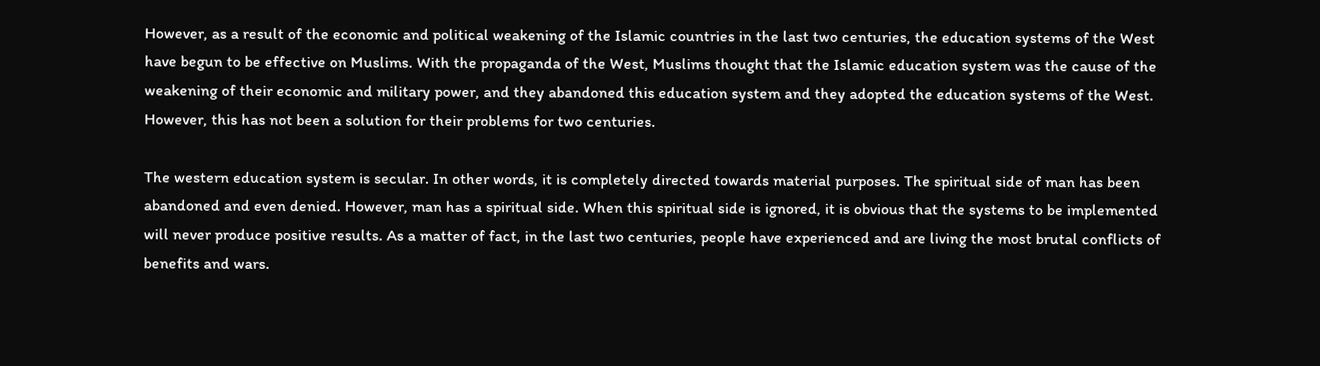However, as a result of the economic and political weakening of the Islamic countries in the last two centuries, the education systems of the West have begun to be effective on Muslims. With the propaganda of the West, Muslims thought that the Islamic education system was the cause of the weakening of their economic and military power, and they abandoned this education system and they adopted the education systems of the West. However, this has not been a solution for their problems for two centuries.

The western education system is secular. In other words, it is completely directed towards material purposes. The spiritual side of man has been abandoned and even denied. However, man has a spiritual side. When this spiritual side is ignored, it is obvious that the systems to be implemented will never produce positive results. As a matter of fact, in the last two centuries, people have experienced and are living the most brutal conflicts of benefits and wars.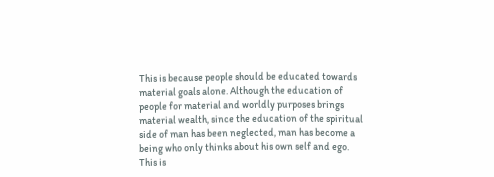This is because people should be educated towards material goals alone. Although the education of people for material and worldly purposes brings material wealth, since the education of the spiritual side of man has been neglected, man has become a being who only thinks about his own self and ego. This is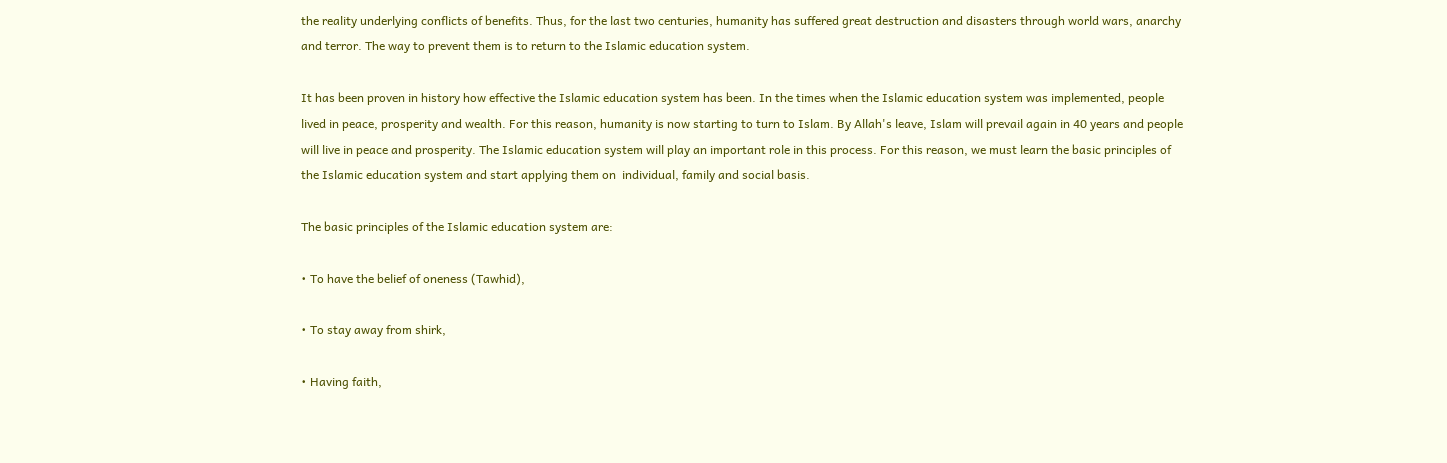the reality underlying conflicts of benefits. Thus, for the last two centuries, humanity has suffered great destruction and disasters through world wars, anarchy and terror. The way to prevent them is to return to the Islamic education system.

It has been proven in history how effective the Islamic education system has been. In the times when the Islamic education system was implemented, people lived in peace, prosperity and wealth. For this reason, humanity is now starting to turn to Islam. By Allah's leave, Islam will prevail again in 40 years and people will live in peace and prosperity. The Islamic education system will play an important role in this process. For this reason, we must learn the basic principles of the Islamic education system and start applying them on  individual, family and social basis.

The basic principles of the Islamic education system are:

• To have the belief of oneness (Tawhid),

• To stay away from shirk,

• Having faith,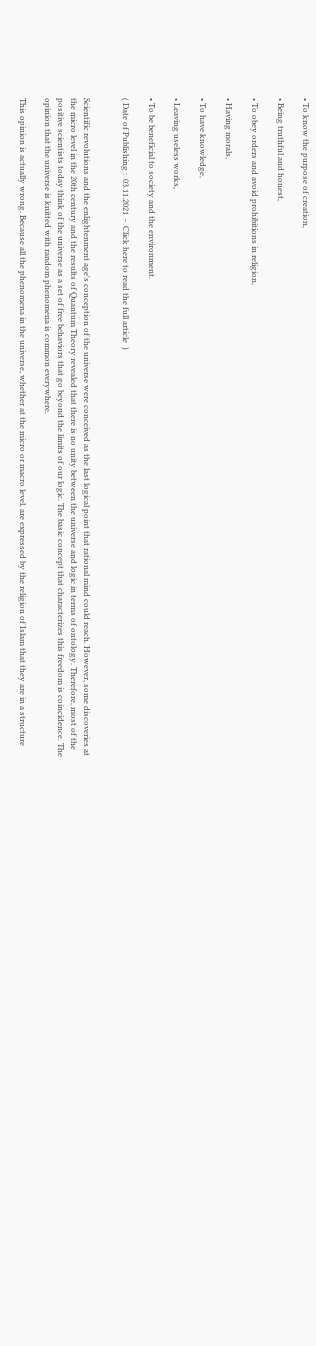• To know the purpose of creation,

• Being truthful and honest,

• To obey orders and avoid prohibitions in religion,

• Having morals,

• To have knowledge,

• Leaving useless works,

• To be beneficial to society and the environment.

( Date of Publishing :  03.11.2021  -  Click here to read the full article  )


Scientific revolutions and the enlightenment age's conception of the universe were conceived as the last logical point that rational mind could reach. However, some discoveries at the micro level in the 20th century and the results of Quantum Theory revealed that there is no unity between the universe and logic in terms of ontology. Therefore, most of the positive scientists today think of the universe as a set of free behaviors that go beyond the limits of our logic. The basic concept that characterizes this freedom is coincidence. The opinion that the universe is knitted with random phenomena is common everywhere.

This opinion is actually wrong. Because all the phenomena in the universe, whether at the micro or macro level, are expressed by the religion of Islam that they are in a structure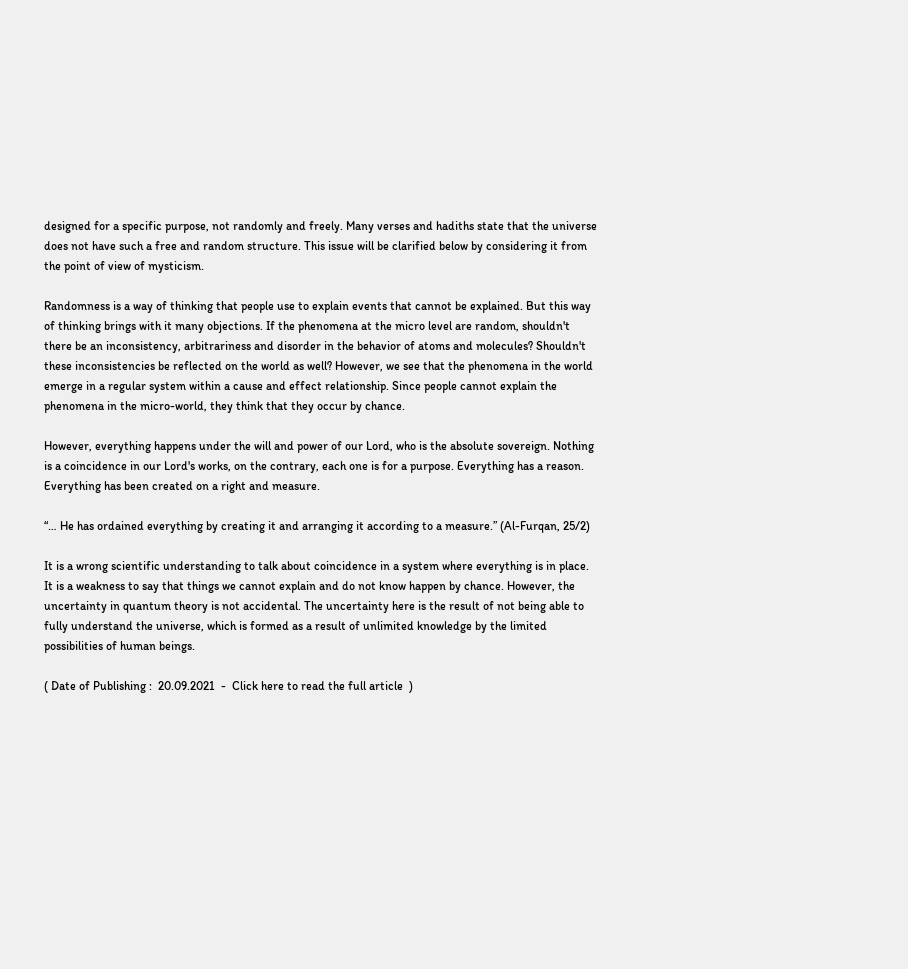designed for a specific purpose, not randomly and freely. Many verses and hadiths state that the universe does not have such a free and random structure. This issue will be clarified below by considering it from the point of view of mysticism.

Randomness is a way of thinking that people use to explain events that cannot be explained. But this way of thinking brings with it many objections. If the phenomena at the micro level are random, shouldn't there be an inconsistency, arbitrariness and disorder in the behavior of atoms and molecules? Shouldn't these inconsistencies be reflected on the world as well? However, we see that the phenomena in the world emerge in a regular system within a cause and effect relationship. Since people cannot explain the phenomena in the micro-world, they think that they occur by chance.

However, everything happens under the will and power of our Lord, who is the absolute sovereign. Nothing is a coincidence in our Lord's works, on the contrary, each one is for a purpose. Everything has a reason. Everything has been created on a right and measure.

“… He has ordained everything by creating it and arranging it according to a measure.” (Al-Furqan, 25/2)

It is a wrong scientific understanding to talk about coincidence in a system where everything is in place. It is a weakness to say that things we cannot explain and do not know happen by chance. However, the uncertainty in quantum theory is not accidental. The uncertainty here is the result of not being able to fully understand the universe, which is formed as a result of unlimited knowledge by the limited possibilities of human beings.

( Date of Publishing :  20.09.2021  -  Click here to read the full article  )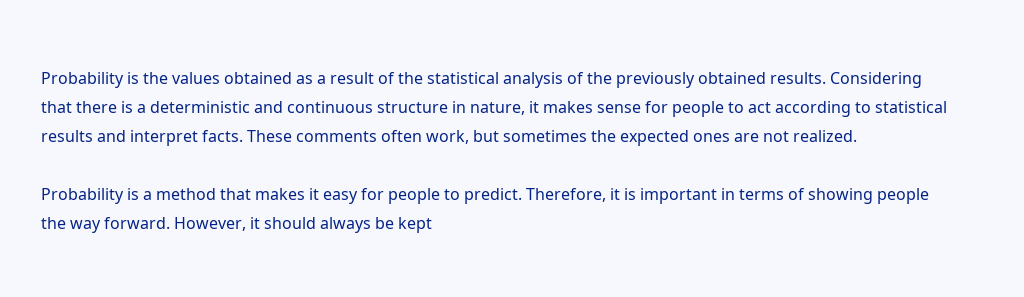Probability is the values obtained as a result of the statistical analysis of the previously obtained results. Considering that there is a deterministic and continuous structure in nature, it makes sense for people to act according to statistical results and interpret facts. These comments often work, but sometimes the expected ones are not realized.

Probability is a method that makes it easy for people to predict. Therefore, it is important in terms of showing people the way forward. However, it should always be kept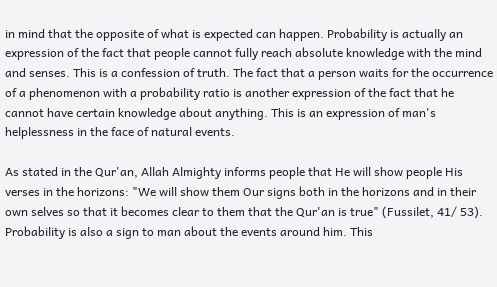in mind that the opposite of what is expected can happen. Probability is actually an expression of the fact that people cannot fully reach absolute knowledge with the mind and senses. This is a confession of truth. The fact that a person waits for the occurrence of a phenomenon with a probability ratio is another expression of the fact that he cannot have certain knowledge about anything. This is an expression of man's helplessness in the face of natural events.

As stated in the Qur'an, Allah Almighty informs people that He will show people His verses in the horizons: "We will show them Our signs both in the horizons and in their own selves so that it becomes clear to them that the Qur'an is true" (Fussilet, 41/ 53). Probability is also a sign to man about the events around him. This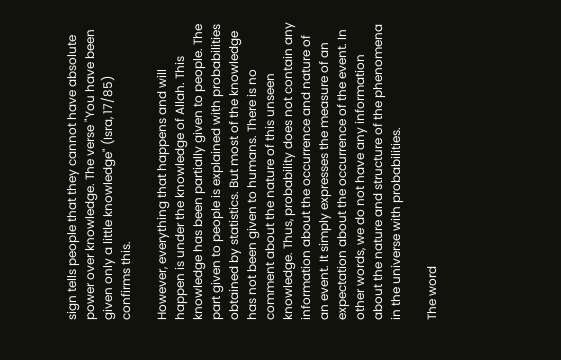sign tells people that they cannot have absolute power over knowledge. The verse "You have been given only a little knowledge" (Isra, 17/85) confirms this.

However, everything that happens and will happen is under the knowledge of Allah. This knowledge has been partially given to people. The part given to people is explained with probabilities obtained by statistics. But most of the knowledge has not been given to humans. There is no comment about the nature of this unseen knowledge. Thus, probability does not contain any information about the occurrence and nature of an event. It simply expresses the measure of an expectation about the occurrence of the event. In other words, we do not have any information about the nature and structure of the phenomena in the universe with probabilities.

The word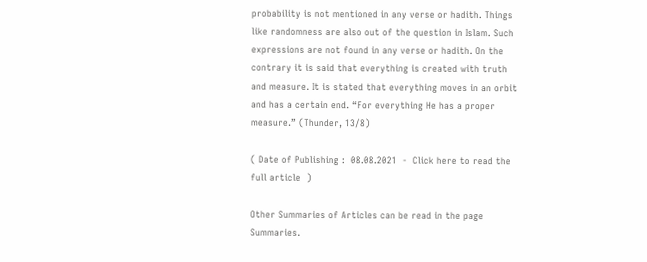probability is not mentioned in any verse or hadith. Things like randomness are also out of the question in Islam. Such expressions are not found in any verse or hadith. On the contrary it is said that everything is created with truth and measure. It is stated that everything moves in an orbit and has a certain end. “For everything He has a proper measure.” (Thunder, 13/8)

( Date of Publishing :  08.08.2021  -  Click here to read the full article  )

Other Summaries of Articles can be read in the page Summaries.